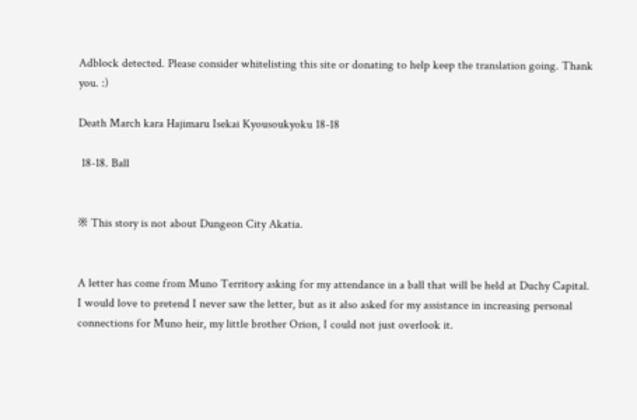Adblock detected. Please consider whitelisting this site or donating to help keep the translation going. Thank you. :)

Death March kara Hajimaru Isekai Kyousoukyoku 18-18

 18-18. Ball


※ This story is not about Dungeon City Akatia.


A letter has come from Muno Territory asking for my attendance in a ball that will be held at Duchy Capital.
I would love to pretend I never saw the letter, but as it also asked for my assistance in increasing personal connections for Muno heir, my little brother Orion, I could not just overlook it.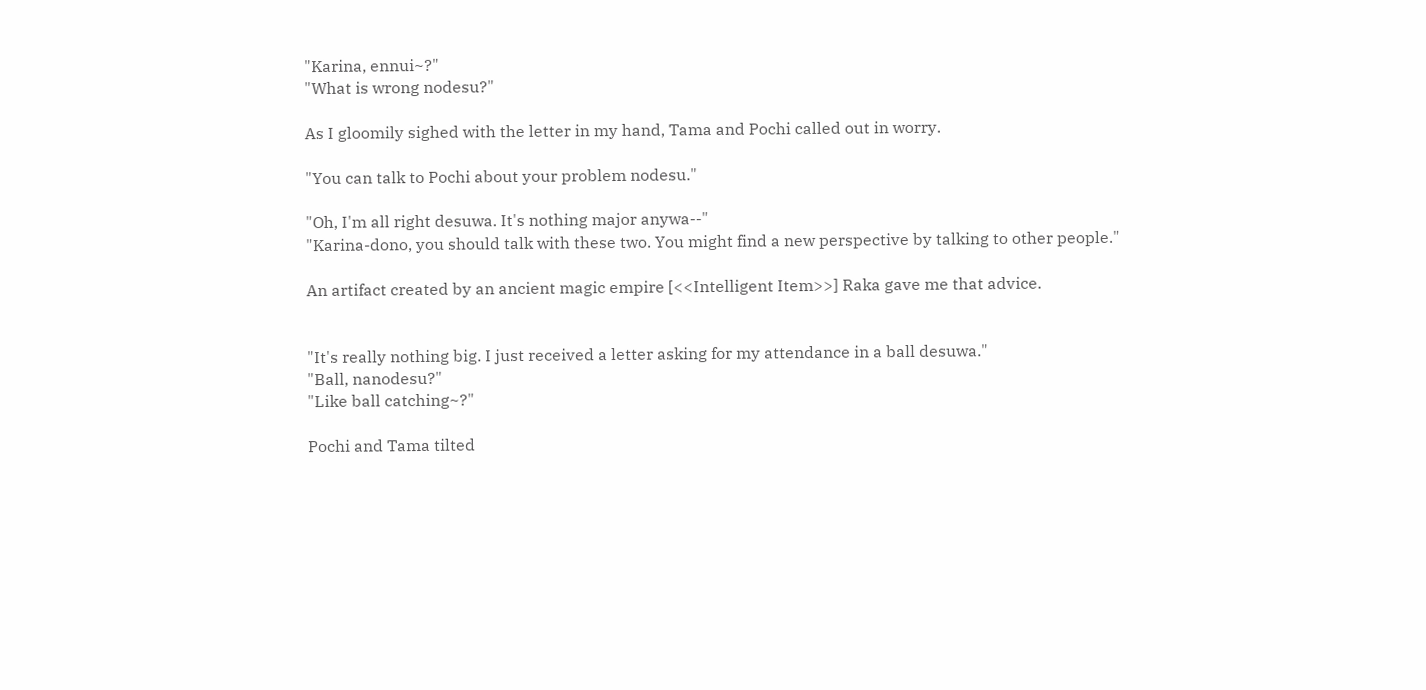"Karina, ennui~?"
"What is wrong nodesu?"

As I gloomily sighed with the letter in my hand, Tama and Pochi called out in worry.

"You can talk to Pochi about your problem nodesu."

"Oh, I'm all right desuwa. It's nothing major anywa--"
"Karina-dono, you should talk with these two. You might find a new perspective by talking to other people."

An artifact created by an ancient magic empire [<<Intelligent Item>>] Raka gave me that advice.


"It's really nothing big. I just received a letter asking for my attendance in a ball desuwa."
"Ball, nanodesu?"
"Like ball catching~?"

Pochi and Tama tilted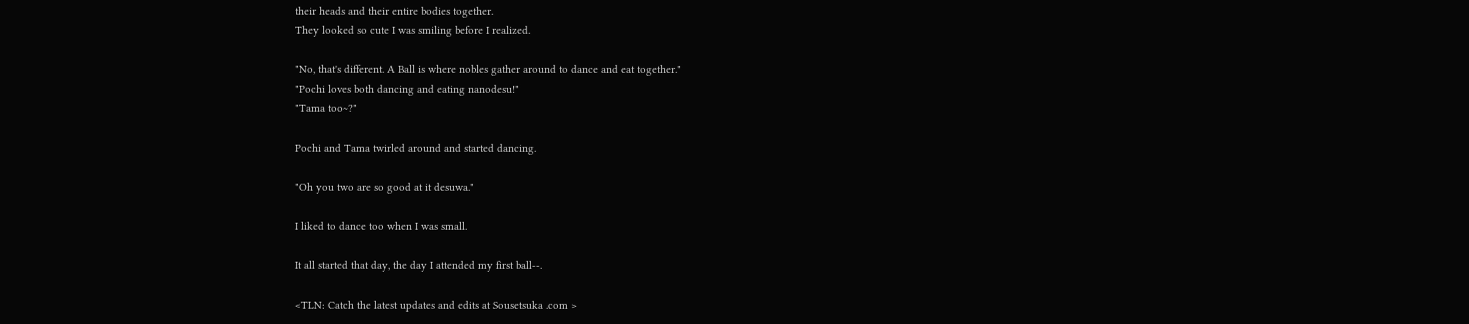their heads and their entire bodies together.
They looked so cute I was smiling before I realized.

"No, that's different. A Ball is where nobles gather around to dance and eat together."
"Pochi loves both dancing and eating nanodesu!"
"Tama too~?"

Pochi and Tama twirled around and started dancing.

"Oh you two are so good at it desuwa."

I liked to dance too when I was small.

It all started that day, the day I attended my first ball--.

<TLN: Catch the latest updates and edits at Sousetsuka .com >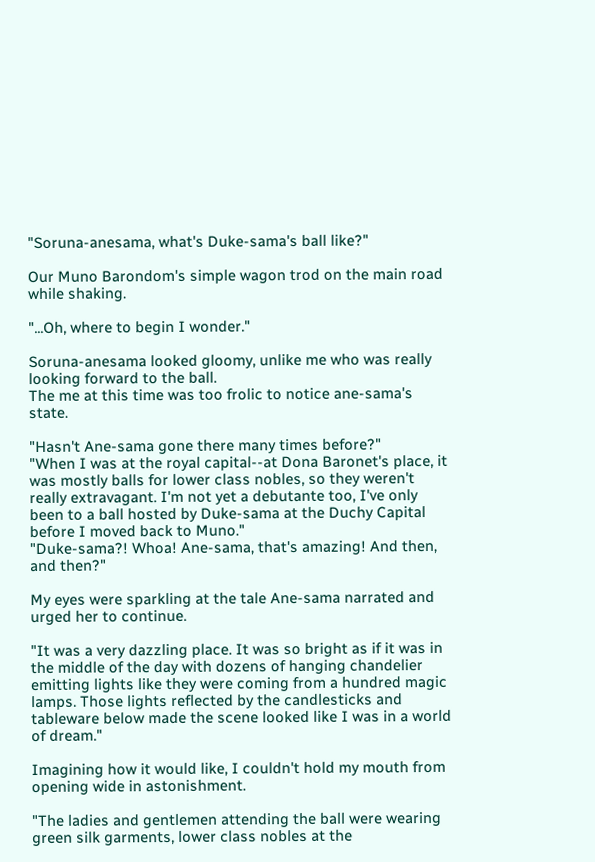"Soruna-anesama, what's Duke-sama's ball like?"

Our Muno Barondom's simple wagon trod on the main road while shaking.

"...Oh, where to begin I wonder."

Soruna-anesama looked gloomy, unlike me who was really looking forward to the ball.
The me at this time was too frolic to notice ane-sama's state.

"Hasn't Ane-sama gone there many times before?"
"When I was at the royal capital--at Dona Baronet's place, it was mostly balls for lower class nobles, so they weren't really extravagant. I'm not yet a debutante too, I've only been to a ball hosted by Duke-sama at the Duchy Capital before I moved back to Muno."
"Duke-sama?! Whoa! Ane-sama, that's amazing! And then, and then?"

My eyes were sparkling at the tale Ane-sama narrated and urged her to continue.

"It was a very dazzling place. It was so bright as if it was in the middle of the day with dozens of hanging chandelier emitting lights like they were coming from a hundred magic lamps. Those lights reflected by the candlesticks and tableware below made the scene looked like I was in a world of dream."

Imagining how it would like, I couldn't hold my mouth from opening wide in astonishment.

"The ladies and gentlemen attending the ball were wearing green silk garments, lower class nobles at the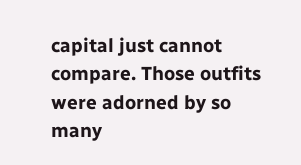capital just cannot compare. Those outfits were adorned by so many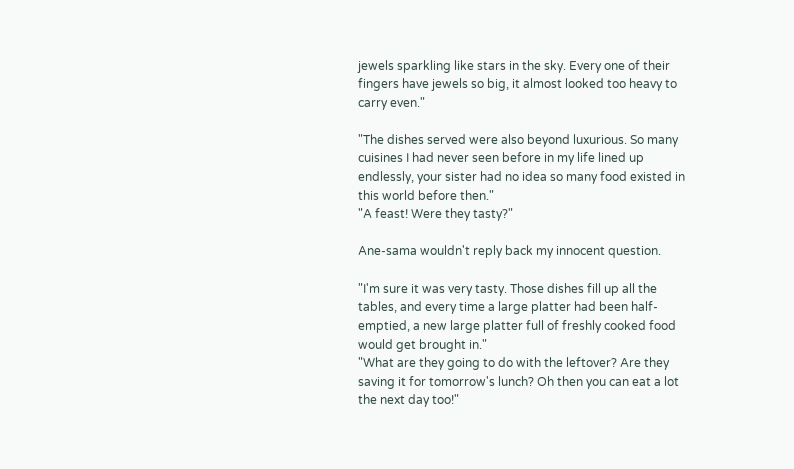jewels sparkling like stars in the sky. Every one of their fingers have jewels so big, it almost looked too heavy to carry even."

"The dishes served were also beyond luxurious. So many cuisines I had never seen before in my life lined up endlessly, your sister had no idea so many food existed in this world before then."
"A feast! Were they tasty?"

Ane-sama wouldn't reply back my innocent question.

"I'm sure it was very tasty. Those dishes fill up all the tables, and every time a large platter had been half-emptied, a new large platter full of freshly cooked food would get brought in."
"What are they going to do with the leftover? Are they saving it for tomorrow's lunch? Oh then you can eat a lot the next day too!"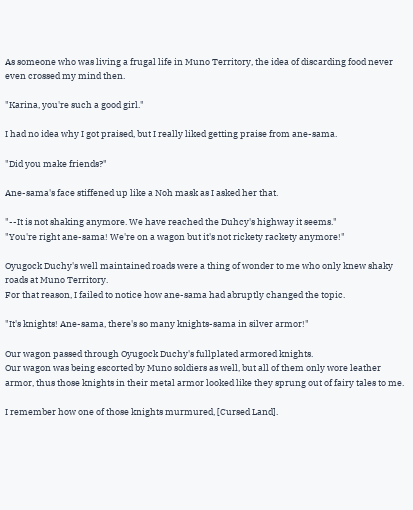As someone who was living a frugal life in Muno Territory, the idea of discarding food never even crossed my mind then.

"Karina, you're such a good girl."

I had no idea why I got praised, but I really liked getting praise from ane-sama.

"Did you make friends?"

Ane-sama's face stiffened up like a Noh mask as I asked her that.

"--It is not shaking anymore. We have reached the Duhcy's highway it seems."
"You're right ane-sama! We're on a wagon but it's not rickety rackety anymore!"

Oyugock Duchy's well maintained roads were a thing of wonder to me who only knew shaky roads at Muno Territory.
For that reason, I failed to notice how ane-sama had abruptly changed the topic.

"It's knights! Ane-sama, there's so many knights-sama in silver armor!"

Our wagon passed through Oyugock Duchy's fullplated armored knights.
Our wagon was being escorted by Muno soldiers as well, but all of them only wore leather armor, thus those knights in their metal armor looked like they sprung out of fairy tales to me.

I remember how one of those knights murmured, [Cursed Land].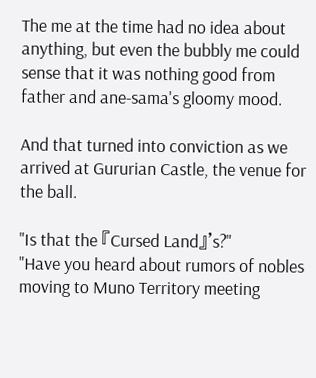The me at the time had no idea about anything, but even the bubbly me could sense that it was nothing good from father and ane-sama's gloomy mood.

And that turned into conviction as we arrived at Gururian Castle, the venue for the ball.

"Is that the 『Cursed Land』's?"
"Have you heard about rumors of nobles moving to Muno Territory meeting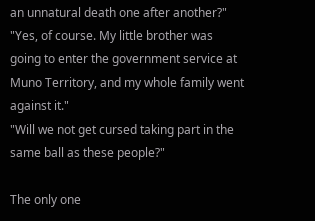an unnatural death one after another?"
"Yes, of course. My little brother was going to enter the government service at Muno Territory, and my whole family went against it."
"Will we not get cursed taking part in the same ball as these people?"

The only one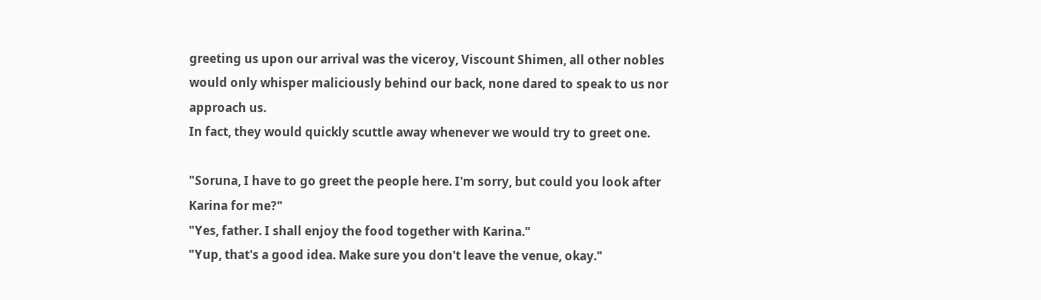greeting us upon our arrival was the viceroy, Viscount Shimen, all other nobles would only whisper maliciously behind our back, none dared to speak to us nor approach us.
In fact, they would quickly scuttle away whenever we would try to greet one.

"Soruna, I have to go greet the people here. I'm sorry, but could you look after Karina for me?"
"Yes, father. I shall enjoy the food together with Karina."
"Yup, that's a good idea. Make sure you don't leave the venue, okay."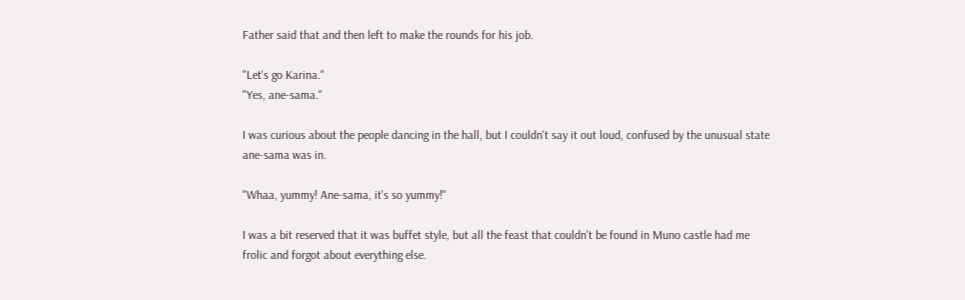Father said that and then left to make the rounds for his job.

"Let's go Karina."
"Yes, ane-sama."

I was curious about the people dancing in the hall, but I couldn't say it out loud, confused by the unusual state ane-sama was in.

"Whaa, yummy! Ane-sama, it's so yummy!"

I was a bit reserved that it was buffet style, but all the feast that couldn't be found in Muno castle had me frolic and forgot about everything else.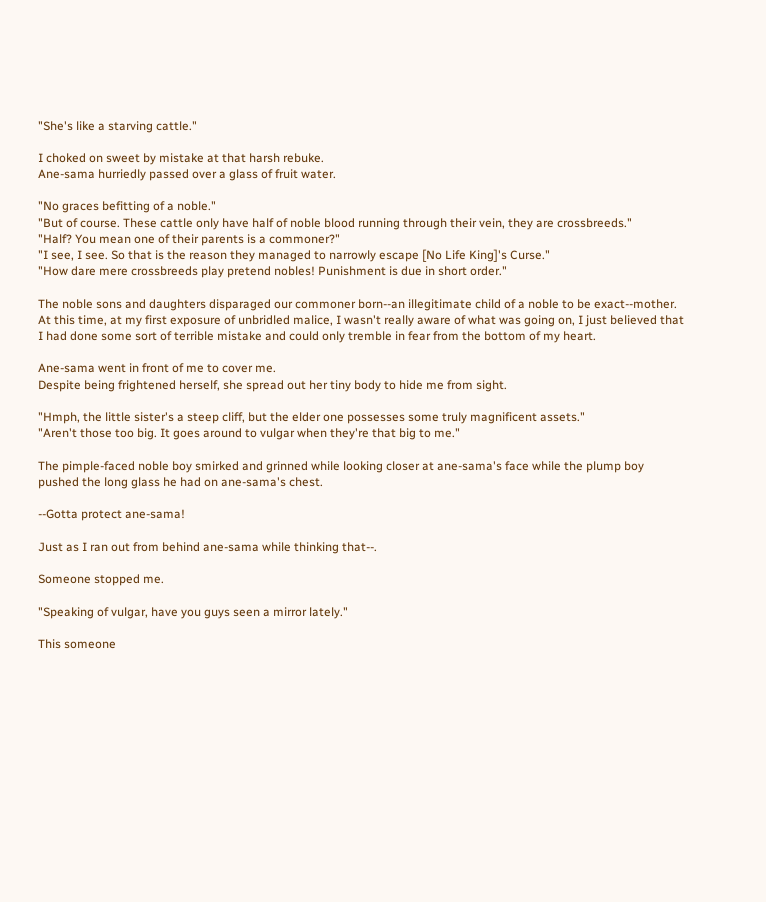"She's like a starving cattle."

I choked on sweet by mistake at that harsh rebuke.
Ane-sama hurriedly passed over a glass of fruit water.

"No graces befitting of a noble."
"But of course. These cattle only have half of noble blood running through their vein, they are crossbreeds."
"Half? You mean one of their parents is a commoner?"
"I see, I see. So that is the reason they managed to narrowly escape [No Life King]'s Curse."
"How dare mere crossbreeds play pretend nobles! Punishment is due in short order."

The noble sons and daughters disparaged our commoner born--an illegitimate child of a noble to be exact--mother.
At this time, at my first exposure of unbridled malice, I wasn't really aware of what was going on, I just believed that I had done some sort of terrible mistake and could only tremble in fear from the bottom of my heart.

Ane-sama went in front of me to cover me.
Despite being frightened herself, she spread out her tiny body to hide me from sight.

"Hmph, the little sister's a steep cliff, but the elder one possesses some truly magnificent assets."
"Aren't those too big. It goes around to vulgar when they're that big to me."

The pimple-faced noble boy smirked and grinned while looking closer at ane-sama's face while the plump boy pushed the long glass he had on ane-sama's chest.

--Gotta protect ane-sama!

Just as I ran out from behind ane-sama while thinking that--.

Someone stopped me.

"Speaking of vulgar, have you guys seen a mirror lately."

This someone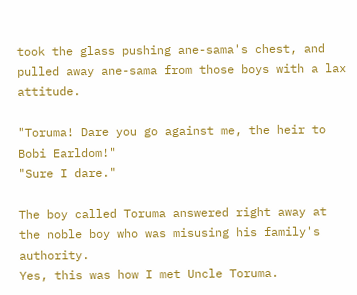took the glass pushing ane-sama's chest, and pulled away ane-sama from those boys with a lax attitude.

"Toruma! Dare you go against me, the heir to Bobi Earldom!"
"Sure I dare."

The boy called Toruma answered right away at the noble boy who was misusing his family's authority.
Yes, this was how I met Uncle Toruma.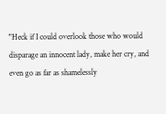"Heck if I could overlook those who would disparage an innocent lady, make her cry, and even go as far as shamelessly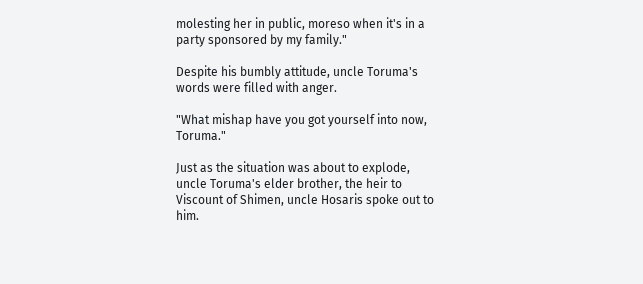molesting her in public, moreso when it's in a party sponsored by my family."

Despite his bumbly attitude, uncle Toruma's words were filled with anger.

"What mishap have you got yourself into now, Toruma."

Just as the situation was about to explode, uncle Toruma's elder brother, the heir to Viscount of Shimen, uncle Hosaris spoke out to him.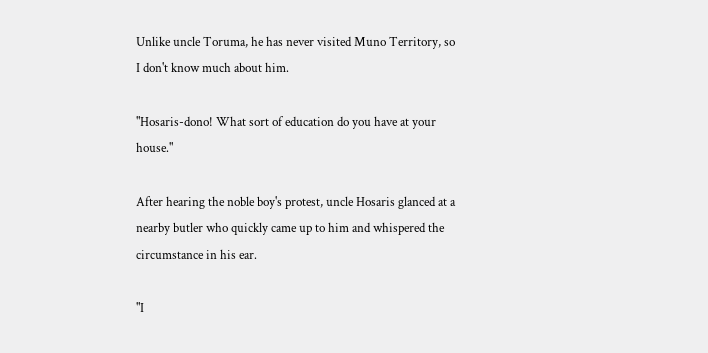Unlike uncle Toruma, he has never visited Muno Territory, so I don't know much about him.

"Hosaris-dono! What sort of education do you have at your house."

After hearing the noble boy's protest, uncle Hosaris glanced at a nearby butler who quickly came up to him and whispered the circumstance in his ear.

"I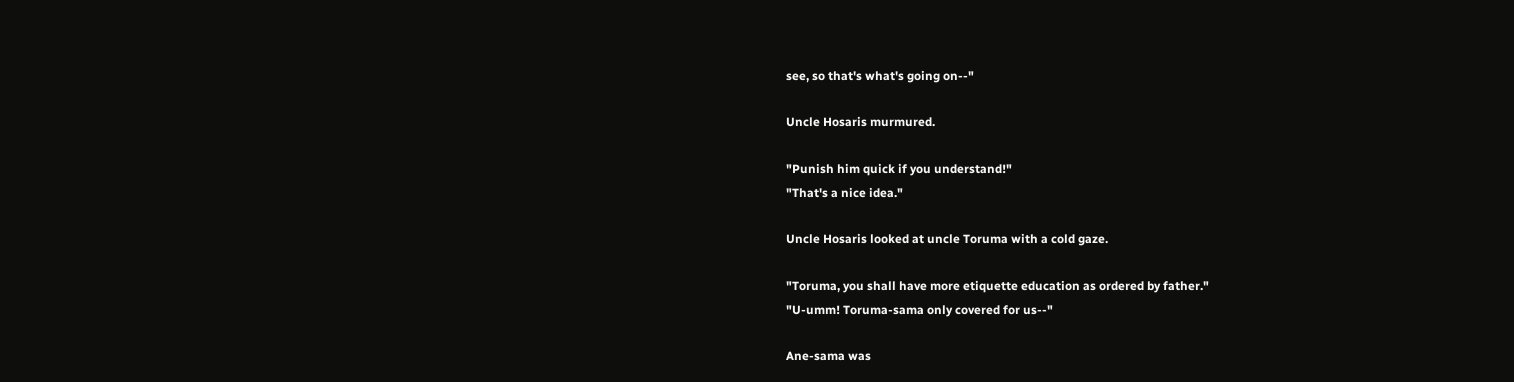see, so that's what's going on--"

Uncle Hosaris murmured.

"Punish him quick if you understand!"
"That's a nice idea."

Uncle Hosaris looked at uncle Toruma with a cold gaze.

"Toruma, you shall have more etiquette education as ordered by father."
"U-umm! Toruma-sama only covered for us--"

Ane-sama was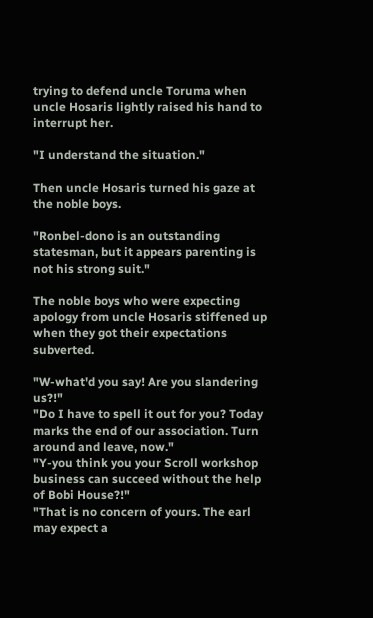trying to defend uncle Toruma when uncle Hosaris lightly raised his hand to interrupt her.

"I understand the situation."

Then uncle Hosaris turned his gaze at the noble boys.

"Ronbel-dono is an outstanding statesman, but it appears parenting is not his strong suit."

The noble boys who were expecting apology from uncle Hosaris stiffened up when they got their expectations subverted.

"W-what'd you say! Are you slandering us?!"
"Do I have to spell it out for you? Today marks the end of our association. Turn around and leave, now."
"Y-you think you your Scroll workshop business can succeed without the help of Bobi House?!"
"That is no concern of yours. The earl may expect a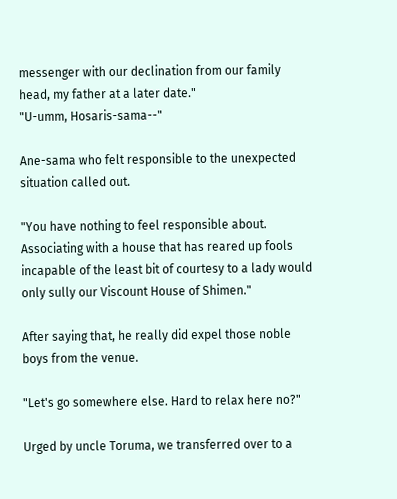messenger with our declination from our family head, my father at a later date."
"U-umm, Hosaris-sama--"

Ane-sama who felt responsible to the unexpected situation called out.

"You have nothing to feel responsible about. Associating with a house that has reared up fools incapable of the least bit of courtesy to a lady would only sully our Viscount House of Shimen."

After saying that, he really did expel those noble boys from the venue.

"Let's go somewhere else. Hard to relax here no?"

Urged by uncle Toruma, we transferred over to a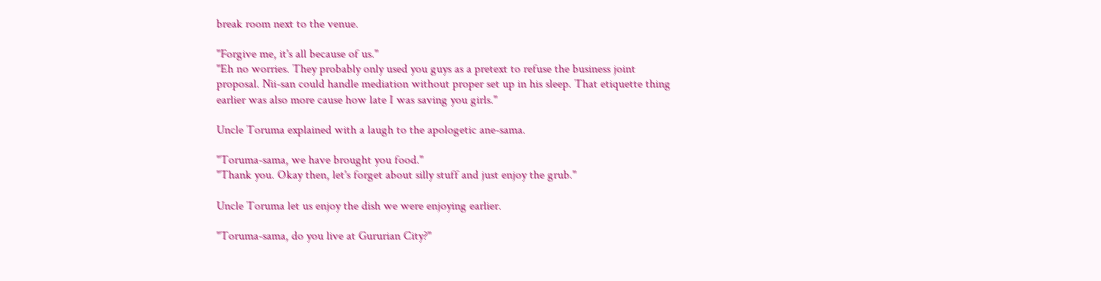break room next to the venue.

"Forgive me, it's all because of us."
"Eh no worries. They probably only used you guys as a pretext to refuse the business joint proposal. Nii-san could handle mediation without proper set up in his sleep. That etiquette thing earlier was also more cause how late I was saving you girls."

Uncle Toruma explained with a laugh to the apologetic ane-sama.

"Toruma-sama, we have brought you food."
"Thank you. Okay then, let's forget about silly stuff and just enjoy the grub."

Uncle Toruma let us enjoy the dish we were enjoying earlier.

"Toruma-sama, do you live at Gururian City?"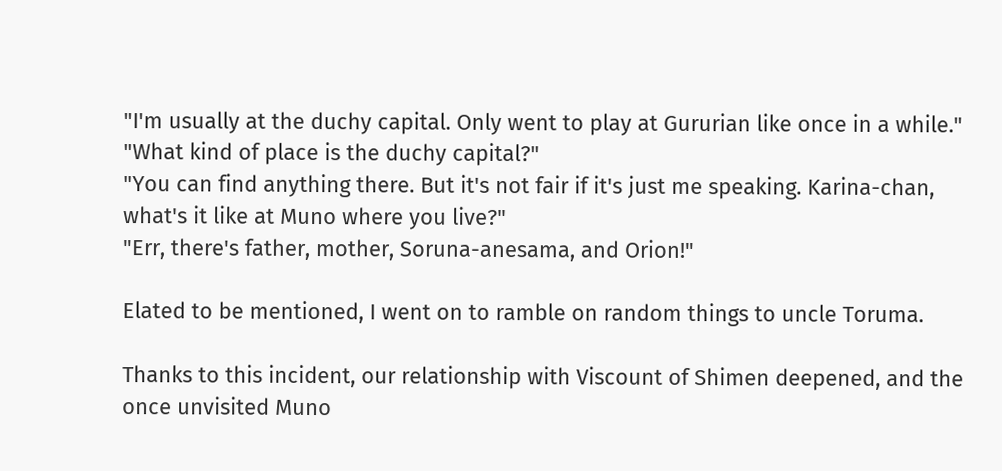"I'm usually at the duchy capital. Only went to play at Gururian like once in a while."
"What kind of place is the duchy capital?"
"You can find anything there. But it's not fair if it's just me speaking. Karina-chan, what's it like at Muno where you live?"
"Err, there's father, mother, Soruna-anesama, and Orion!"

Elated to be mentioned, I went on to ramble on random things to uncle Toruma.

Thanks to this incident, our relationship with Viscount of Shimen deepened, and the once unvisited Muno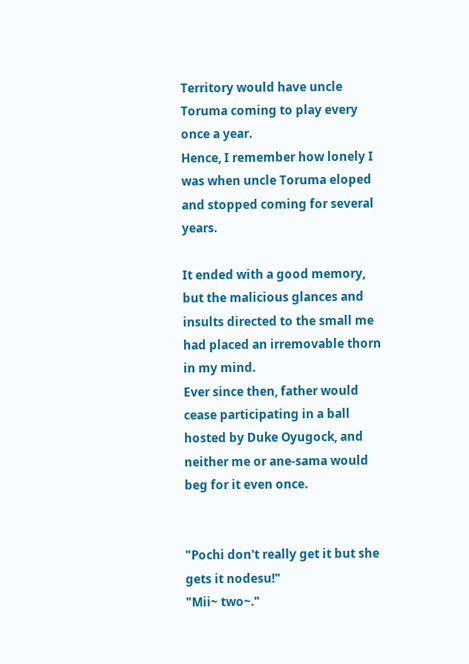Territory would have uncle Toruma coming to play every once a year.
Hence, I remember how lonely I was when uncle Toruma eloped and stopped coming for several years.

It ended with a good memory, but the malicious glances and insults directed to the small me had placed an irremovable thorn in my mind.
Ever since then, father would cease participating in a ball hosted by Duke Oyugock, and neither me or ane-sama would beg for it even once.


"Pochi don't really get it but she gets it nodesu!"
"Mii~ two~."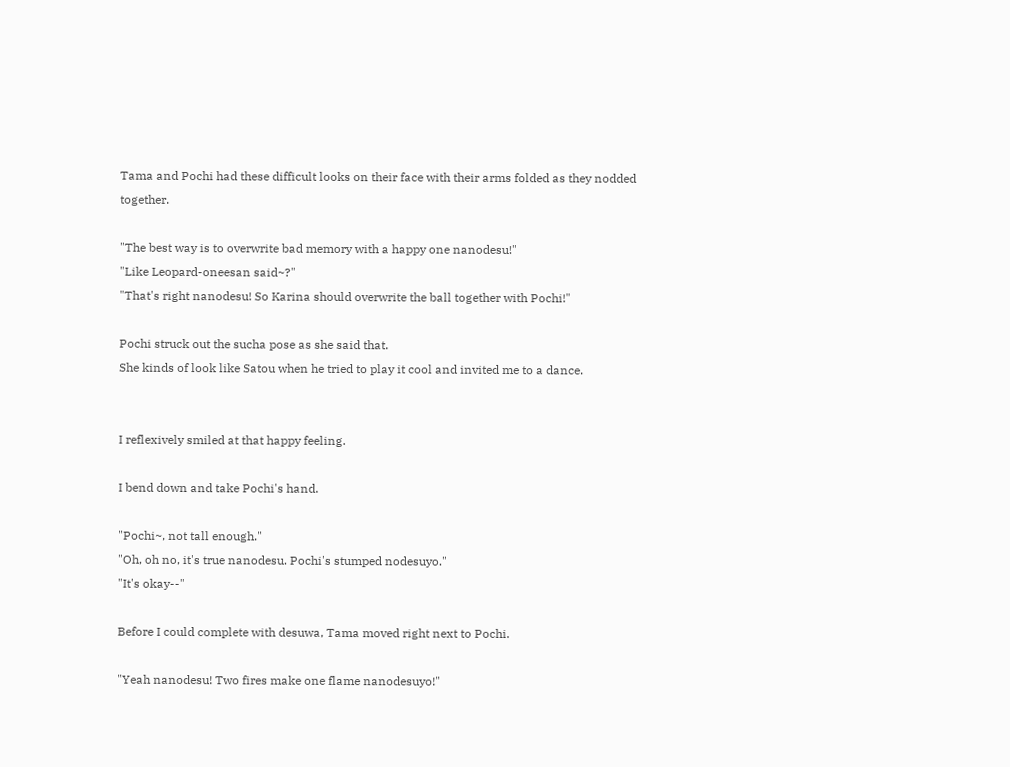Tama and Pochi had these difficult looks on their face with their arms folded as they nodded together.

"The best way is to overwrite bad memory with a happy one nanodesu!"
"Like Leopard-oneesan said~?"
"That's right nanodesu! So Karina should overwrite the ball together with Pochi!"

Pochi struck out the sucha pose as she said that.
She kinds of look like Satou when he tried to play it cool and invited me to a dance.


I reflexively smiled at that happy feeling.

I bend down and take Pochi's hand.

"Pochi~, not tall enough."
"Oh, oh no, it's true nanodesu. Pochi's stumped nodesuyo."
"It's okay--"

Before I could complete with desuwa, Tama moved right next to Pochi.

"Yeah nanodesu! Two fires make one flame nanodesuyo!"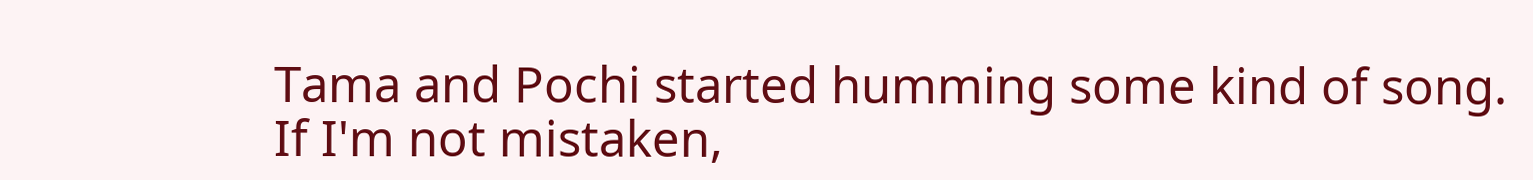Tama and Pochi started humming some kind of song.
If I'm not mistaken,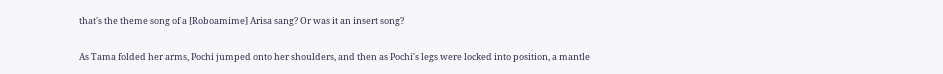that's the theme song of a [Roboamime] Arisa sang? Or was it an insert song?

As Tama folded her arms, Pochi jumped onto her shoulders, and then as Pochi's legs were locked into position, a mantle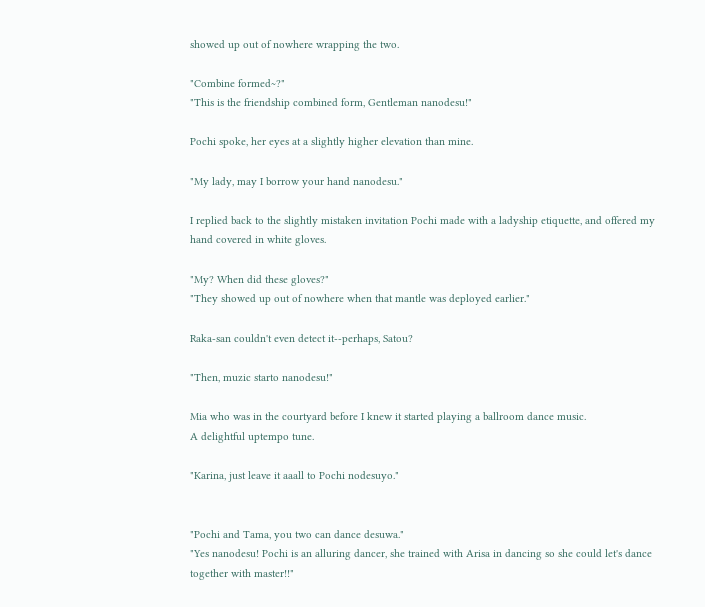showed up out of nowhere wrapping the two.

"Combine formed~?"
"This is the friendship combined form, Gentleman nanodesu!"

Pochi spoke, her eyes at a slightly higher elevation than mine.

"My lady, may I borrow your hand nanodesu."

I replied back to the slightly mistaken invitation Pochi made with a ladyship etiquette, and offered my hand covered in white gloves.

"My? When did these gloves?"
"They showed up out of nowhere when that mantle was deployed earlier."

Raka-san couldn't even detect it--perhaps, Satou?

"Then, muzic starto nanodesu!"

Mia who was in the courtyard before I knew it started playing a ballroom dance music.
A delightful uptempo tune.

"Karina, just leave it aaall to Pochi nodesuyo."


"Pochi and Tama, you two can dance desuwa."
"Yes nanodesu! Pochi is an alluring dancer, she trained with Arisa in dancing so she could let's dance together with master!!"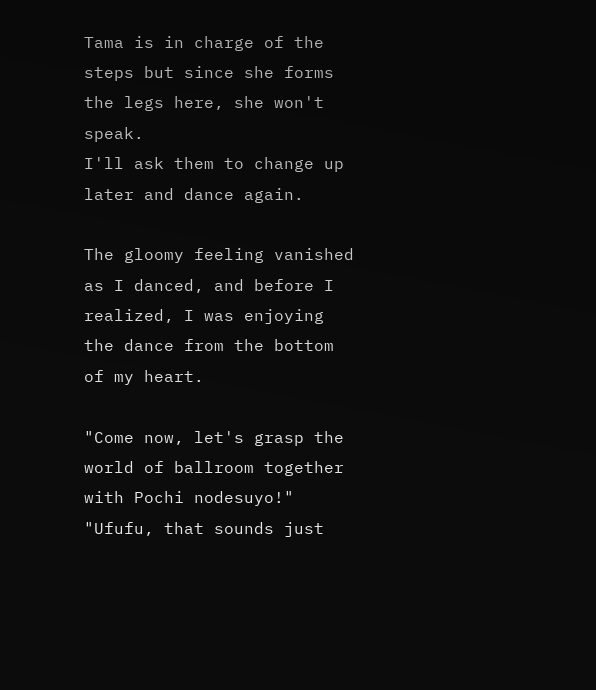Tama is in charge of the steps but since she forms the legs here, she won't speak.
I'll ask them to change up later and dance again.

The gloomy feeling vanished as I danced, and before I realized, I was enjoying the dance from the bottom of my heart.

"Come now, let's grasp the world of ballroom together with Pochi nodesuyo!"
"Ufufu, that sounds just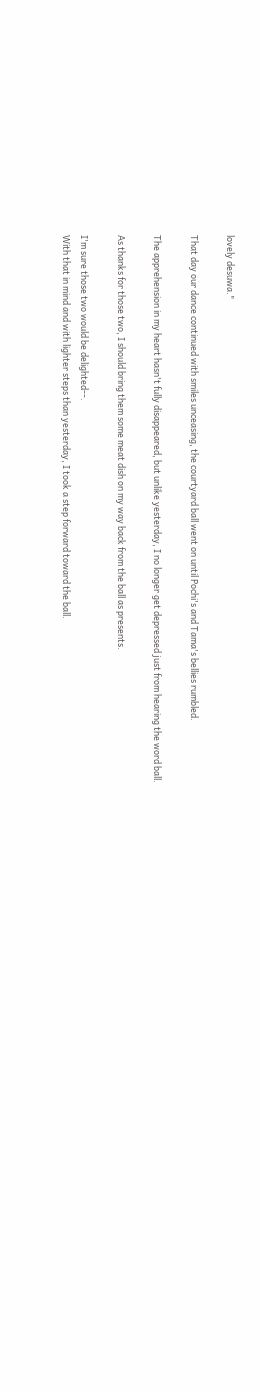lovely desuwa."

That day our dance continued with smiles unceasing, the courtyard ball went on until Pochi's and Tama's bellies rumbled.

The apprehension in my heart hasn't fully disappeared, but unlike yesterday, I no longer get depressed just from hearing the word ball.

As thanks for those two, I should bring them some meat dish on my way back from the ball as presents.

I'm sure those two would be delighted--.
With that in mind and with lighter steps than yesterday, I took a step forward toward the ball.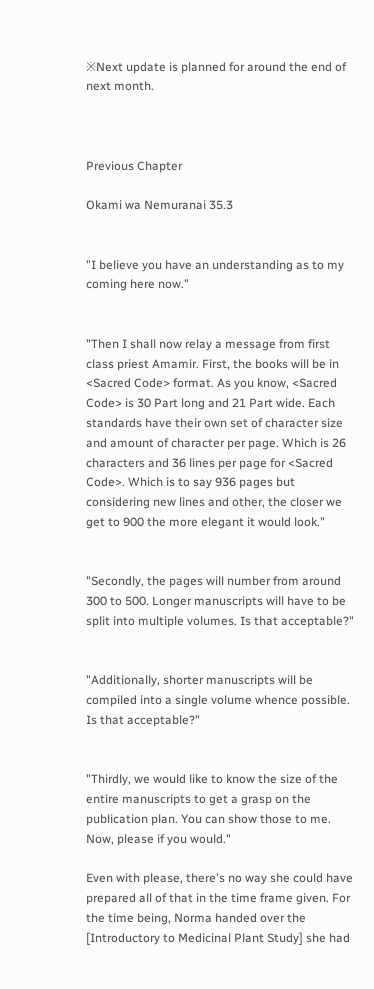※Next update is planned for around the end of next month.



Previous Chapter

Okami wa Nemuranai 35.3


"I believe you have an understanding as to my coming here now."


"Then I shall now relay a message from first class priest Amamir. First, the books will be in <Sacred Code> format. As you know, <Sacred Code> is 30 Part long and 21 Part wide. Each standards have their own set of character size and amount of character per page. Which is 26 characters and 36 lines per page for <Sacred Code>. Which is to say 936 pages but considering new lines and other, the closer we get to 900 the more elegant it would look."


"Secondly, the pages will number from around 300 to 500. Longer manuscripts will have to be split into multiple volumes. Is that acceptable?"


"Additionally, shorter manuscripts will be compiled into a single volume whence possible. Is that acceptable?"


"Thirdly, we would like to know the size of the entire manuscripts to get a grasp on the publication plan. You can show those to me. Now, please if you would."

Even with please, there's no way she could have prepared all of that in the time frame given. For the time being, Norma handed over the [Introductory to Medicinal Plant Study] she had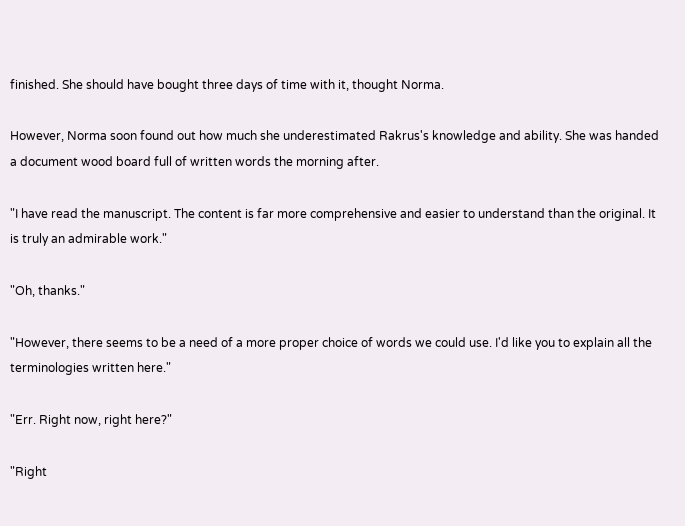finished. She should have bought three days of time with it, thought Norma.

However, Norma soon found out how much she underestimated Rakrus's knowledge and ability. She was handed a document wood board full of written words the morning after.

"I have read the manuscript. The content is far more comprehensive and easier to understand than the original. It is truly an admirable work."

"Oh, thanks."

"However, there seems to be a need of a more proper choice of words we could use. I'd like you to explain all the terminologies written here."

"Err. Right now, right here?"

"Right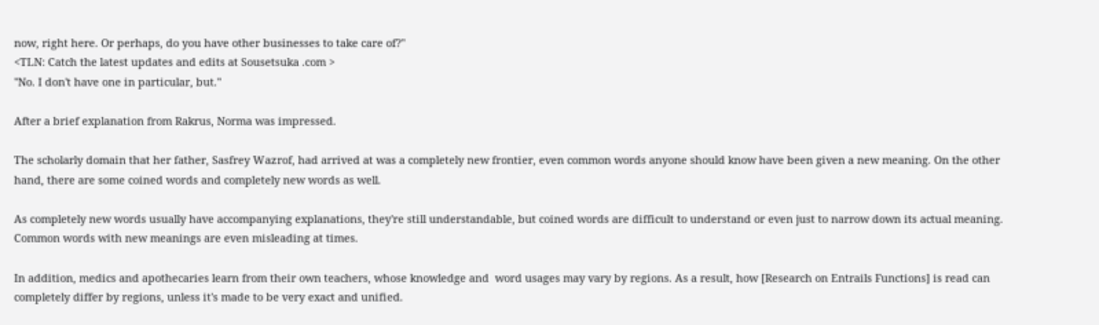now, right here. Or perhaps, do you have other businesses to take care of?"
<TLN: Catch the latest updates and edits at Sousetsuka .com >
"No. I don't have one in particular, but."

After a brief explanation from Rakrus, Norma was impressed.

The scholarly domain that her father, Sasfrey Wazrof, had arrived at was a completely new frontier, even common words anyone should know have been given a new meaning. On the other hand, there are some coined words and completely new words as well.

As completely new words usually have accompanying explanations, they're still understandable, but coined words are difficult to understand or even just to narrow down its actual meaning. Common words with new meanings are even misleading at times.

In addition, medics and apothecaries learn from their own teachers, whose knowledge and  word usages may vary by regions. As a result, how [Research on Entrails Functions] is read can completely differ by regions, unless it's made to be very exact and unified.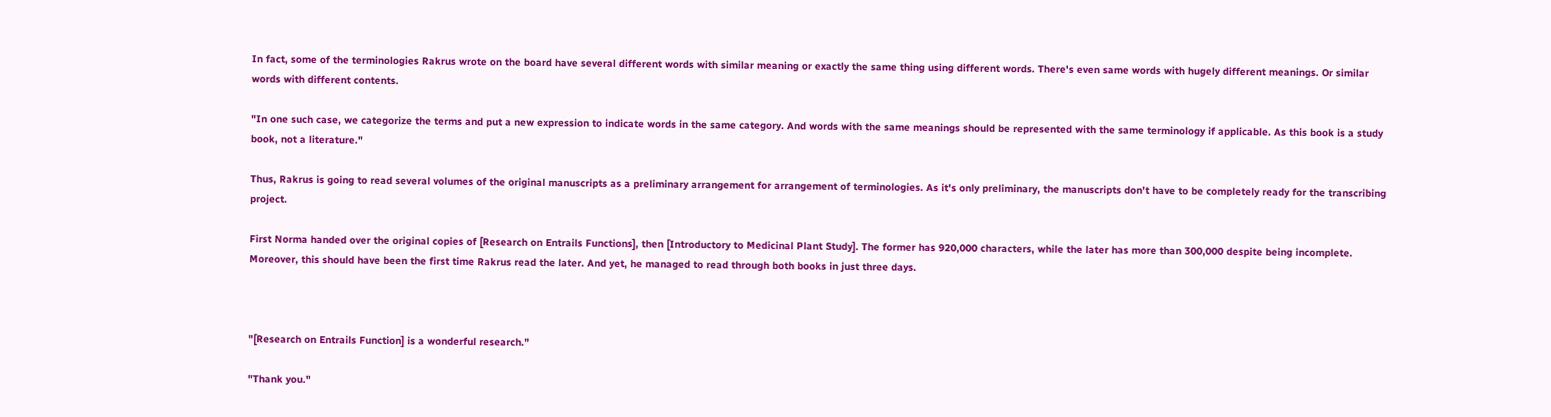In fact, some of the terminologies Rakrus wrote on the board have several different words with similar meaning or exactly the same thing using different words. There's even same words with hugely different meanings. Or similar words with different contents.

"In one such case, we categorize the terms and put a new expression to indicate words in the same category. And words with the same meanings should be represented with the same terminology if applicable. As this book is a study book, not a literature."

Thus, Rakrus is going to read several volumes of the original manuscripts as a preliminary arrangement for arrangement of terminologies. As it's only preliminary, the manuscripts don't have to be completely ready for the transcribing project.

First Norma handed over the original copies of [Research on Entrails Functions], then [Introductory to Medicinal Plant Study]. The former has 920,000 characters, while the later has more than 300,000 despite being incomplete. Moreover, this should have been the first time Rakrus read the later. And yet, he managed to read through both books in just three days.



"[Research on Entrails Function] is a wonderful research."

"Thank you."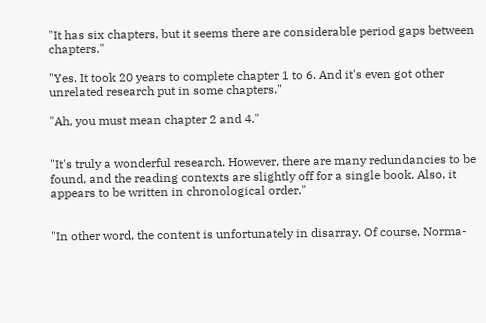"It has six chapters, but it seems there are considerable period gaps between chapters."

"Yes. It took 20 years to complete chapter 1 to 6. And it's even got other unrelated research put in some chapters."

"Ah, you must mean chapter 2 and 4."


"It's truly a wonderful research. However, there are many redundancies to be found, and the reading contexts are slightly off for a single book. Also, it appears to be written in chronological order."


"In other word, the content is unfortunately in disarray. Of course, Norma-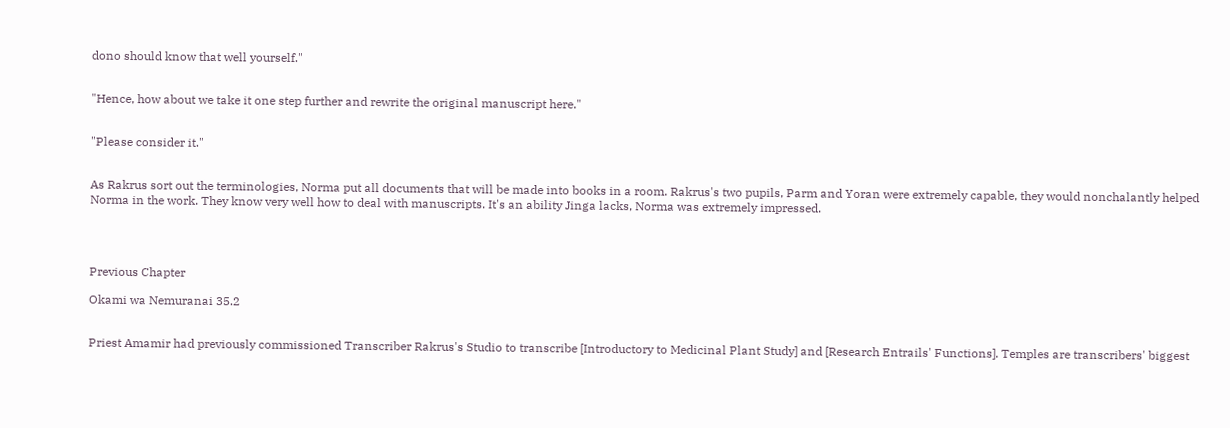dono should know that well yourself."


"Hence, how about we take it one step further and rewrite the original manuscript here."


"Please consider it."


As Rakrus sort out the terminologies, Norma put all documents that will be made into books in a room. Rakrus's two pupils, Parm and Yoran were extremely capable, they would nonchalantly helped Norma in the work. They know very well how to deal with manuscripts. It's an ability Jinga lacks, Norma was extremely impressed.




Previous Chapter

Okami wa Nemuranai 35.2


Priest Amamir had previously commissioned Transcriber Rakrus's Studio to transcribe [Introductory to Medicinal Plant Study] and [Research Entrails' Functions]. Temples are transcribers' biggest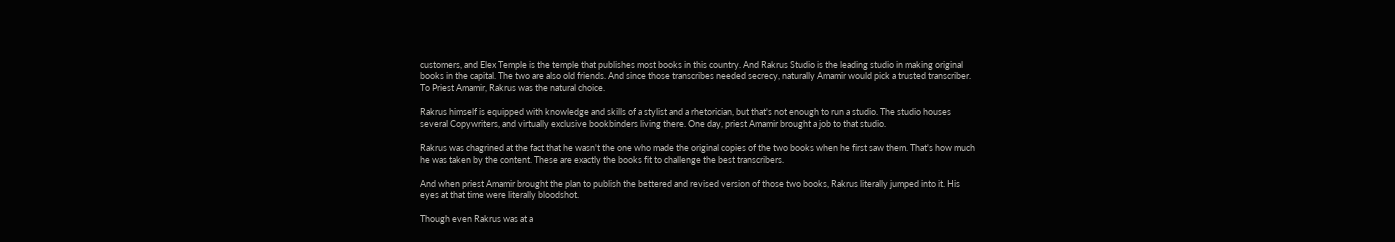customers, and Elex Temple is the temple that publishes most books in this country. And Rakrus Studio is the leading studio in making original books in the capital. The two are also old friends. And since those transcribes needed secrecy, naturally Amamir would pick a trusted transcriber. To Priest Amamir, Rakrus was the natural choice.

Rakrus himself is equipped with knowledge and skills of a stylist and a rhetorician, but that's not enough to run a studio. The studio houses several Copywriters, and virtually exclusive bookbinders living there. One day, priest Amamir brought a job to that studio.

Rakrus was chagrined at the fact that he wasn't the one who made the original copies of the two books when he first saw them. That's how much he was taken by the content. These are exactly the books fit to challenge the best transcribers.

And when priest Amamir brought the plan to publish the bettered and revised version of those two books, Rakrus literally jumped into it. His eyes at that time were literally bloodshot.

Though even Rakrus was at a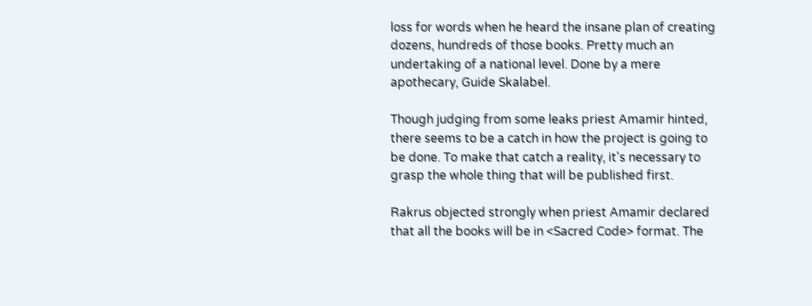loss for words when he heard the insane plan of creating dozens, hundreds of those books. Pretty much an undertaking of a national level. Done by a mere apothecary, Guide Skalabel.

Though judging from some leaks priest Amamir hinted, there seems to be a catch in how the project is going to be done. To make that catch a reality, it's necessary to grasp the whole thing that will be published first.

Rakrus objected strongly when priest Amamir declared that all the books will be in <Sacred Code> format. The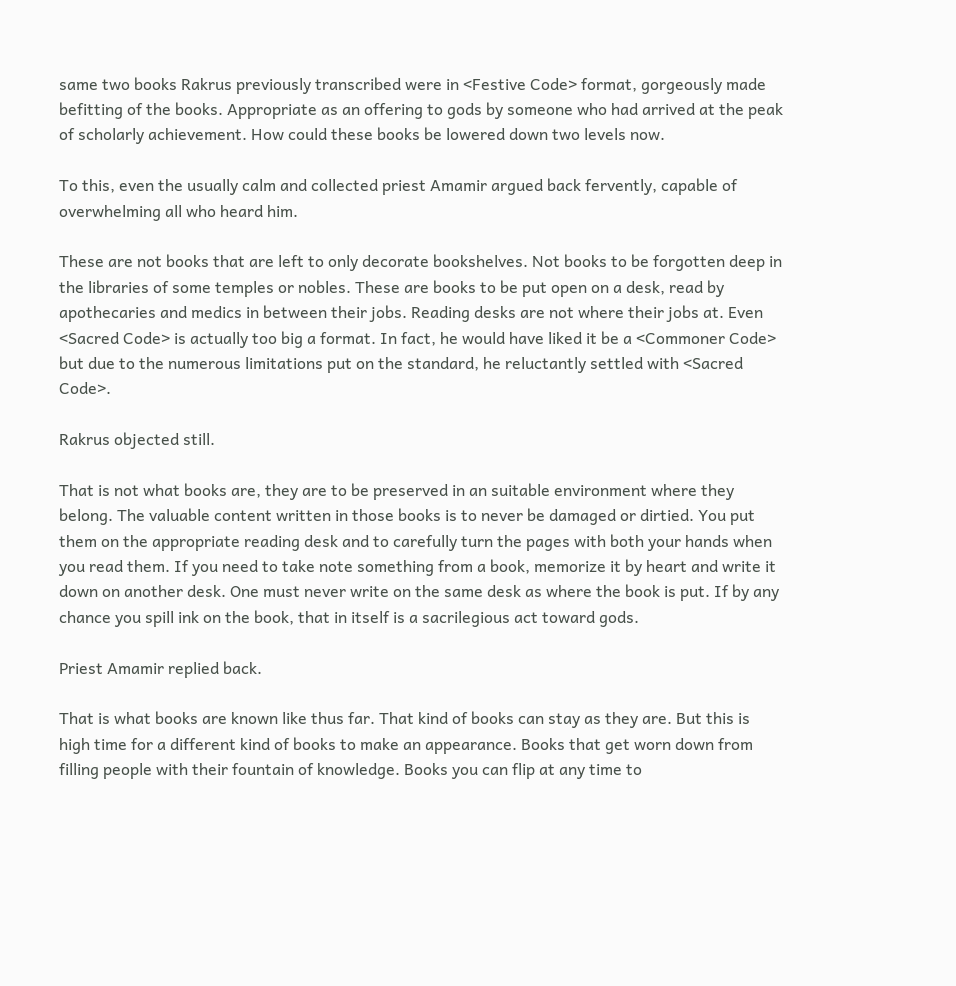same two books Rakrus previously transcribed were in <Festive Code> format, gorgeously made befitting of the books. Appropriate as an offering to gods by someone who had arrived at the peak of scholarly achievement. How could these books be lowered down two levels now.

To this, even the usually calm and collected priest Amamir argued back fervently, capable of overwhelming all who heard him.

These are not books that are left to only decorate bookshelves. Not books to be forgotten deep in the libraries of some temples or nobles. These are books to be put open on a desk, read by apothecaries and medics in between their jobs. Reading desks are not where their jobs at. Even <Sacred Code> is actually too big a format. In fact, he would have liked it be a <Commoner Code> but due to the numerous limitations put on the standard, he reluctantly settled with <Sacred Code>.

Rakrus objected still.

That is not what books are, they are to be preserved in an suitable environment where they belong. The valuable content written in those books is to never be damaged or dirtied. You put them on the appropriate reading desk and to carefully turn the pages with both your hands when you read them. If you need to take note something from a book, memorize it by heart and write it down on another desk. One must never write on the same desk as where the book is put. If by any chance you spill ink on the book, that in itself is a sacrilegious act toward gods.

Priest Amamir replied back.

That is what books are known like thus far. That kind of books can stay as they are. But this is high time for a different kind of books to make an appearance. Books that get worn down from filling people with their fountain of knowledge. Books you can flip at any time to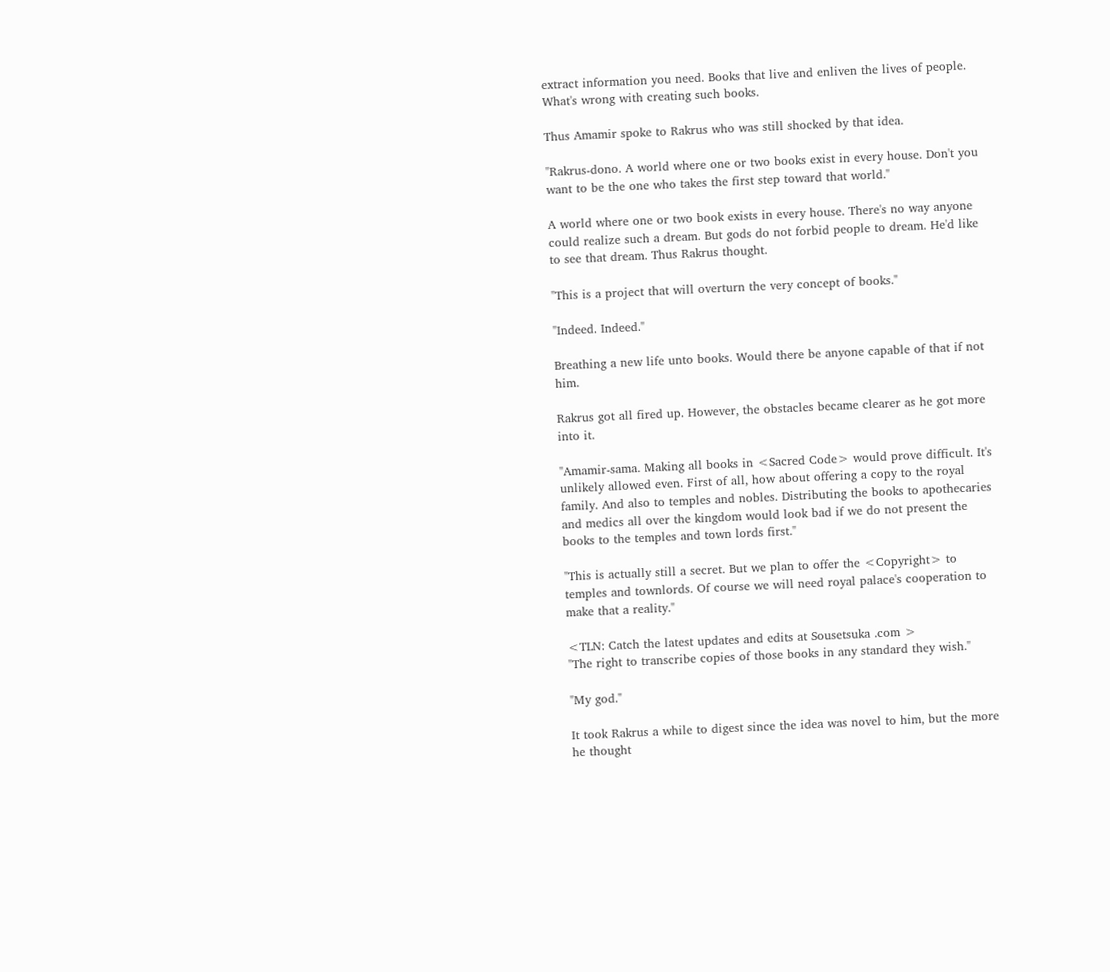extract information you need. Books that live and enliven the lives of people. What's wrong with creating such books.

Thus Amamir spoke to Rakrus who was still shocked by that idea.

"Rakrus-dono. A world where one or two books exist in every house. Don't you want to be the one who takes the first step toward that world."

A world where one or two book exists in every house. There's no way anyone could realize such a dream. But gods do not forbid people to dream. He'd like to see that dream. Thus Rakrus thought.

"This is a project that will overturn the very concept of books."

"Indeed. Indeed."

Breathing a new life unto books. Would there be anyone capable of that if not him.

Rakrus got all fired up. However, the obstacles became clearer as he got more into it.

"Amamir-sama. Making all books in <Sacred Code> would prove difficult. It's unlikely allowed even. First of all, how about offering a copy to the royal family. And also to temples and nobles. Distributing the books to apothecaries and medics all over the kingdom would look bad if we do not present the books to the temples and town lords first."

"This is actually still a secret. But we plan to offer the <Copyright> to temples and townlords. Of course we will need royal palace's cooperation to make that a reality."

<TLN: Catch the latest updates and edits at Sousetsuka .com >
"The right to transcribe copies of those books in any standard they wish."

"My god."

It took Rakrus a while to digest since the idea was novel to him, but the more he thought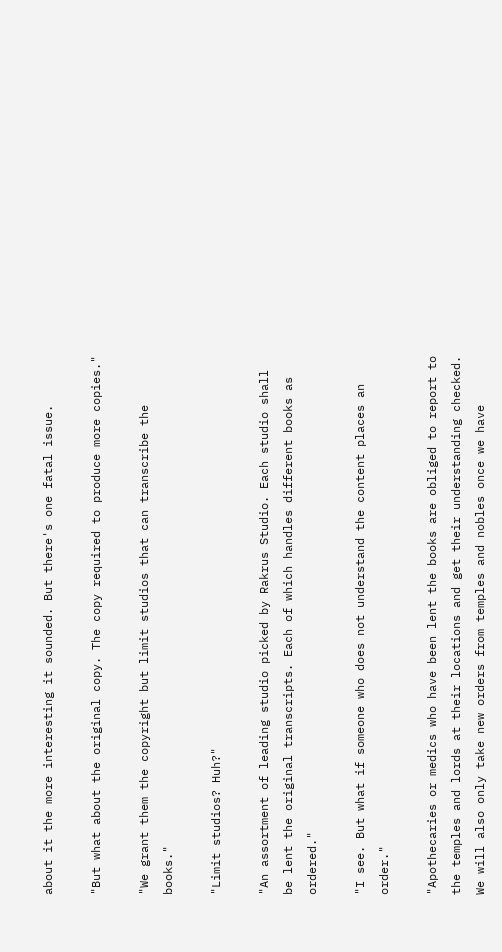about it the more interesting it sounded. But there's one fatal issue.

"But what about the original copy. The copy required to produce more copies."

"We grant them the copyright but limit studios that can transcribe the books."

"Limit studios? Huh?"

"An assortment of leading studio picked by Rakrus Studio. Each studio shall be lent the original transcripts. Each of which handles different books as ordered."

"I see. But what if someone who does not understand the content places an order."

"Apothecaries or medics who have been lent the books are obliged to report to the temples and lords at their locations and get their understanding checked. We will also only take new orders from temples and nobles once we have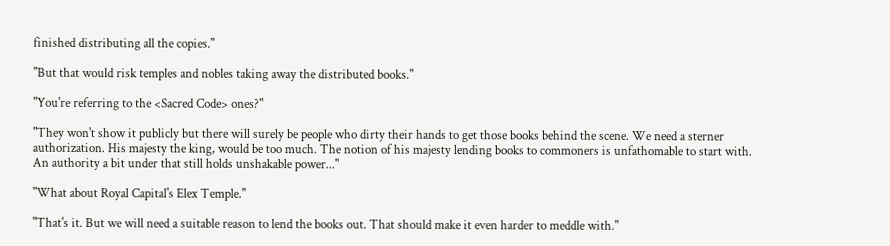finished distributing all the copies."

"But that would risk temples and nobles taking away the distributed books."

"You're referring to the <Sacred Code> ones?"

"They won't show it publicly but there will surely be people who dirty their hands to get those books behind the scene. We need a sterner authorization. His majesty the king, would be too much. The notion of his majesty lending books to commoners is unfathomable to start with. An authority a bit under that still holds unshakable power..."

"What about Royal Capital's Elex Temple."

"That's it. But we will need a suitable reason to lend the books out. That should make it even harder to meddle with."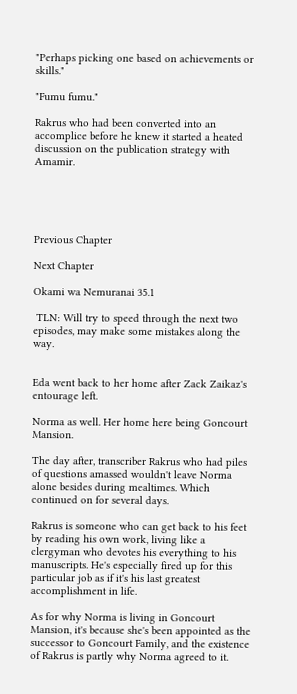"Perhaps picking one based on achievements or skills."

"Fumu fumu."

Rakrus who had been converted into an accomplice before he knew it started a heated discussion on the publication strategy with Amamir.





Previous Chapter

Next Chapter

Okami wa Nemuranai 35.1

 TLN: Will try to speed through the next two episodes, may make some mistakes along the way.


Eda went back to her home after Zack Zaikaz's entourage left.

Norma as well. Her home here being Goncourt Mansion.

The day after, transcriber Rakrus who had piles of questions amassed wouldn't leave Norma alone besides during mealtimes. Which continued on for several days.

Rakrus is someone who can get back to his feet by reading his own work, living like a clergyman who devotes his everything to his manuscripts. He's especially fired up for this particular job as if it's his last greatest accomplishment in life.

As for why Norma is living in Goncourt Mansion, it's because she's been appointed as the successor to Goncourt Family, and the existence of Rakrus is partly why Norma agreed to it.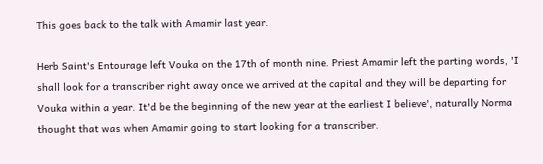This goes back to the talk with Amamir last year.

Herb Saint's Entourage left Vouka on the 17th of month nine. Priest Amamir left the parting words, 'I shall look for a transcriber right away once we arrived at the capital and they will be departing for Vouka within a year. It'd be the beginning of the new year at the earliest I believe', naturally Norma thought that was when Amamir going to start looking for a transcriber.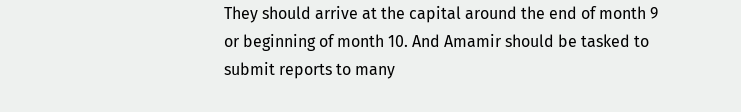They should arrive at the capital around the end of month 9 or beginning of month 10. And Amamir should be tasked to submit reports to many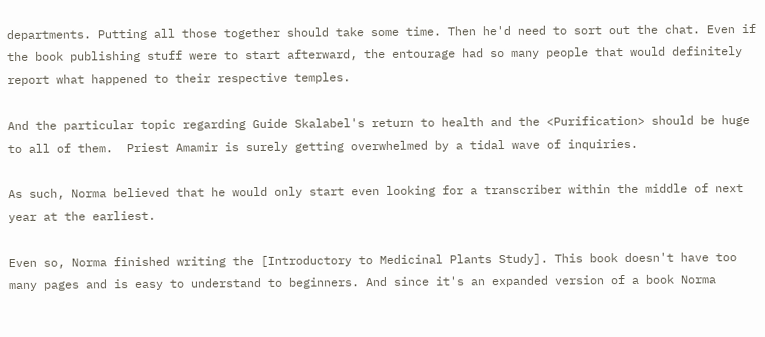departments. Putting all those together should take some time. Then he'd need to sort out the chat. Even if the book publishing stuff were to start afterward, the entourage had so many people that would definitely report what happened to their respective temples.

And the particular topic regarding Guide Skalabel's return to health and the <Purification> should be huge to all of them.  Priest Amamir is surely getting overwhelmed by a tidal wave of inquiries.

As such, Norma believed that he would only start even looking for a transcriber within the middle of next year at the earliest.

Even so, Norma finished writing the [Introductory to Medicinal Plants Study]. This book doesn't have too many pages and is easy to understand to beginners. And since it's an expanded version of a book Norma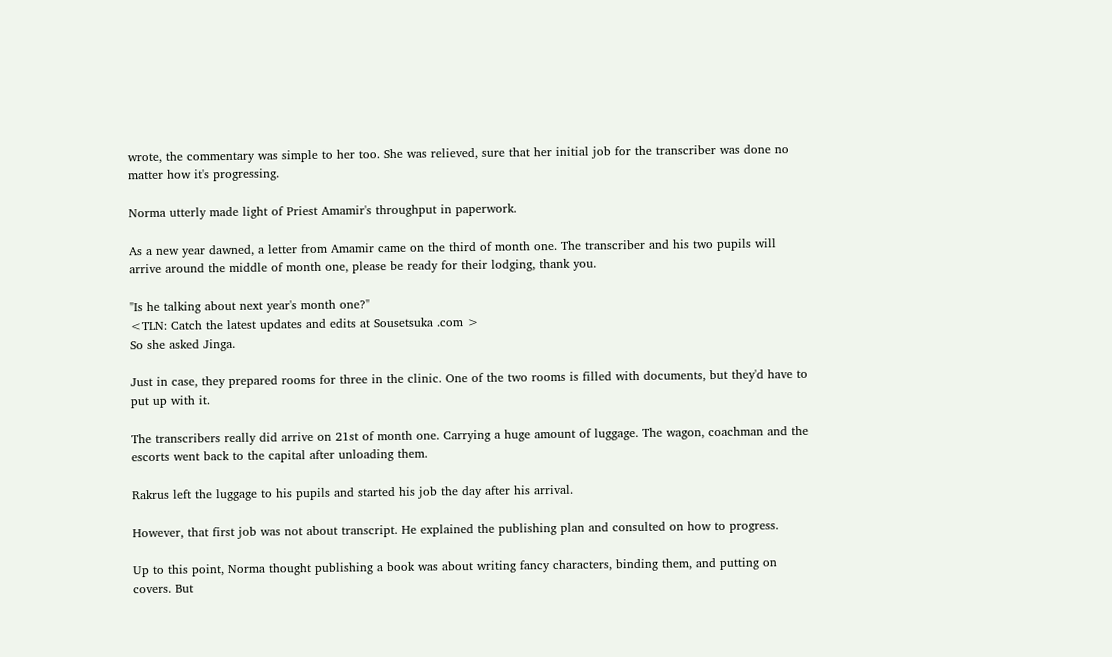wrote, the commentary was simple to her too. She was relieved, sure that her initial job for the transcriber was done no matter how it's progressing.

Norma utterly made light of Priest Amamir's throughput in paperwork.

As a new year dawned, a letter from Amamir came on the third of month one. The transcriber and his two pupils will arrive around the middle of month one, please be ready for their lodging, thank you.

"Is he talking about next year's month one?"
<TLN: Catch the latest updates and edits at Sousetsuka .com >
So she asked Jinga.

Just in case, they prepared rooms for three in the clinic. One of the two rooms is filled with documents, but they'd have to put up with it.

The transcribers really did arrive on 21st of month one. Carrying a huge amount of luggage. The wagon, coachman and the escorts went back to the capital after unloading them.

Rakrus left the luggage to his pupils and started his job the day after his arrival.

However, that first job was not about transcript. He explained the publishing plan and consulted on how to progress.

Up to this point, Norma thought publishing a book was about writing fancy characters, binding them, and putting on covers. But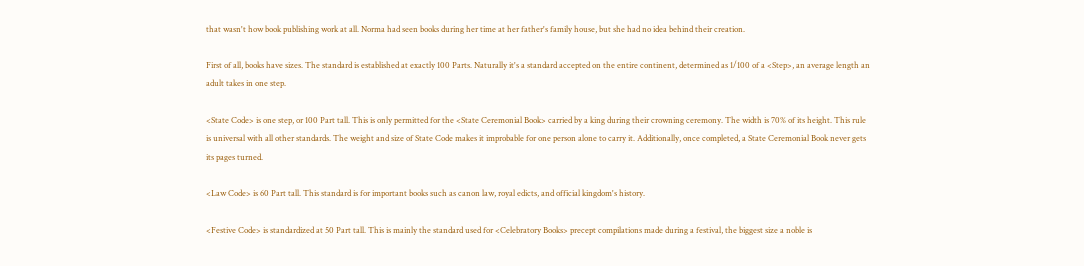that wasn't how book publishing work at all. Norma had seen books during her time at her father's family house, but she had no idea behind their creation.

First of all, books have sizes. The standard is established at exactly 100 Parts. Naturally it's a standard accepted on the entire continent, determined as 1/100 of a <Step>, an average length an adult takes in one step.

<State Code> is one step, or 100 Part tall. This is only permitted for the <State Ceremonial Book> carried by a king during their crowning ceremony. The width is 70% of its height. This rule is universal with all other standards. The weight and size of State Code makes it improbable for one person alone to carry it. Additionally, once completed, a State Ceremonial Book never gets its pages turned.

<Law Code> is 60 Part tall. This standard is for important books such as canon law, royal edicts, and official kingdom's history.

<Festive Code> is standardized at 50 Part tall. This is mainly the standard used for <Celebratory Books> precept compilations made during a festival, the biggest size a noble is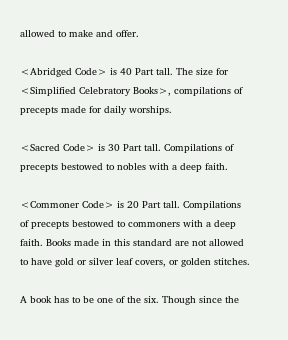allowed to make and offer.

<Abridged Code> is 40 Part tall. The size for <Simplified Celebratory Books>, compilations of precepts made for daily worships.

<Sacred Code> is 30 Part tall. Compilations of precepts bestowed to nobles with a deep faith.

<Commoner Code> is 20 Part tall. Compilations of precepts bestowed to commoners with a deep faith. Books made in this standard are not allowed to have gold or silver leaf covers, or golden stitches.

A book has to be one of the six. Though since the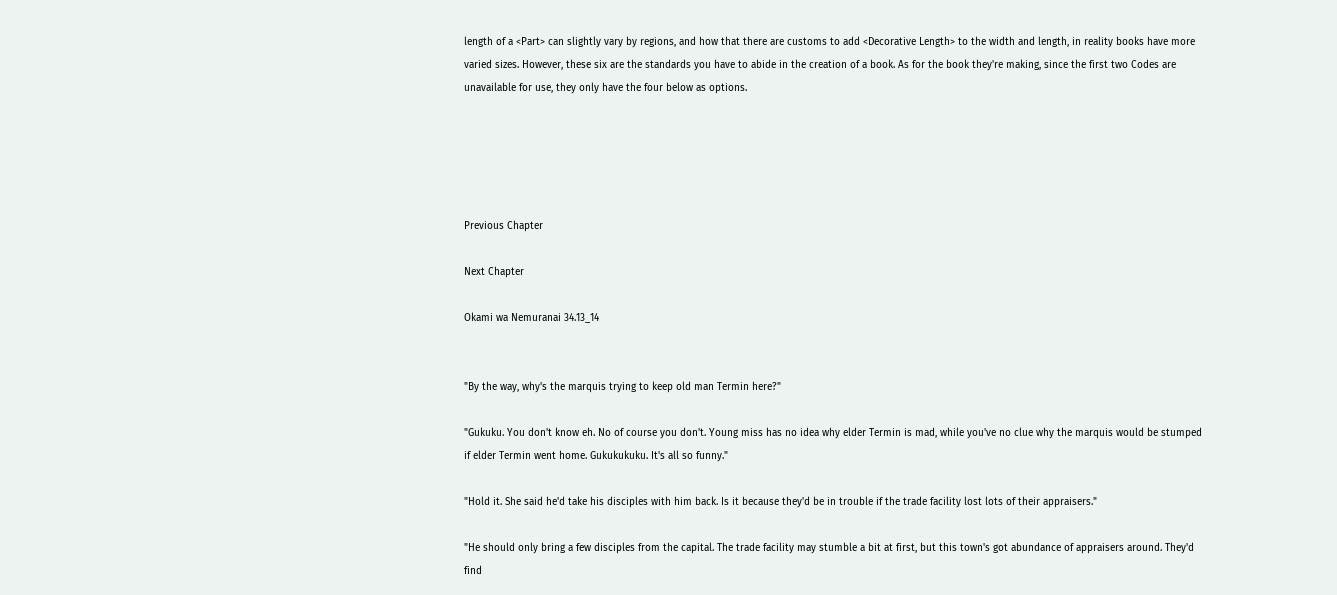length of a <Part> can slightly vary by regions, and how that there are customs to add <Decorative Length> to the width and length, in reality books have more varied sizes. However, these six are the standards you have to abide in the creation of a book. As for the book they're making, since the first two Codes are unavailable for use, they only have the four below as options.





Previous Chapter

Next Chapter

Okami wa Nemuranai 34.13_14


"By the way, why's the marquis trying to keep old man Termin here?"

"Gukuku. You don't know eh. No of course you don't. Young miss has no idea why elder Termin is mad, while you've no clue why the marquis would be stumped if elder Termin went home. Gukukukuku. It's all so funny."

"Hold it. She said he'd take his disciples with him back. Is it because they'd be in trouble if the trade facility lost lots of their appraisers."

"He should only bring a few disciples from the capital. The trade facility may stumble a bit at first, but this town's got abundance of appraisers around. They'd find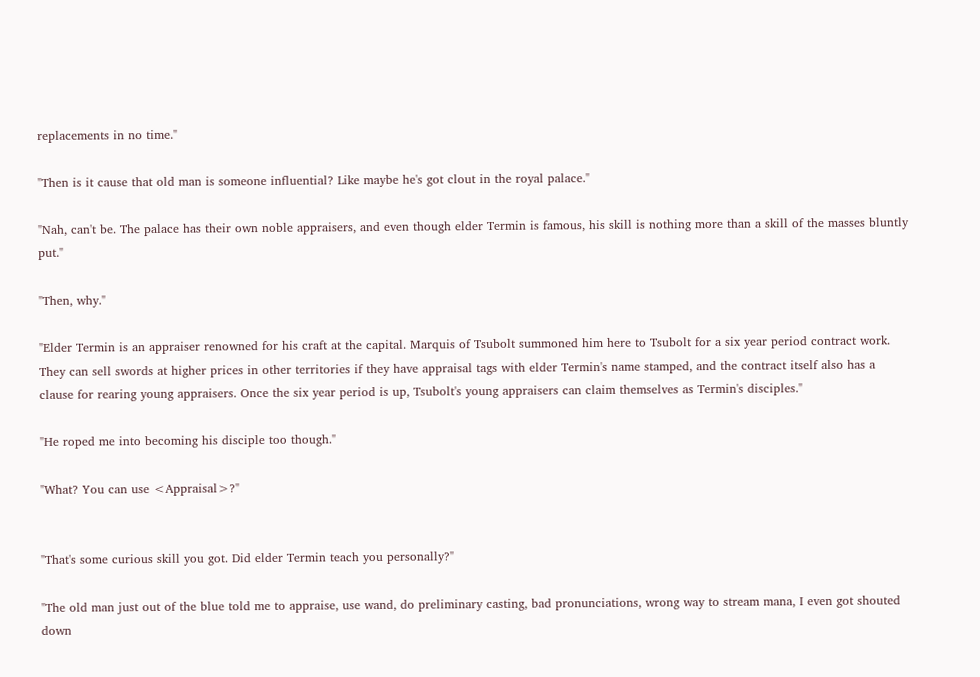replacements in no time."

"Then is it cause that old man is someone influential? Like maybe he's got clout in the royal palace."

"Nah, can't be. The palace has their own noble appraisers, and even though elder Termin is famous, his skill is nothing more than a skill of the masses bluntly put."

"Then, why."

"Elder Termin is an appraiser renowned for his craft at the capital. Marquis of Tsubolt summoned him here to Tsubolt for a six year period contract work. They can sell swords at higher prices in other territories if they have appraisal tags with elder Termin's name stamped, and the contract itself also has a clause for rearing young appraisers. Once the six year period is up, Tsubolt's young appraisers can claim themselves as Termin's disciples."

"He roped me into becoming his disciple too though."

"What? You can use <Appraisal>?"


"That's some curious skill you got. Did elder Termin teach you personally?"

"The old man just out of the blue told me to appraise, use wand, do preliminary casting, bad pronunciations, wrong way to stream mana, I even got shouted down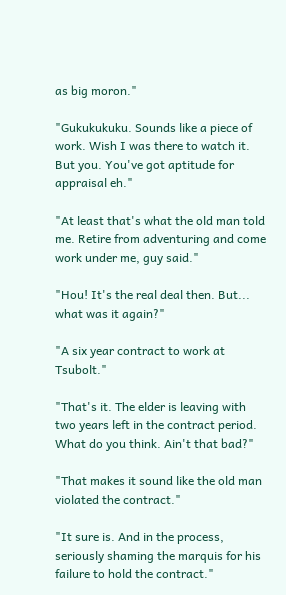as big moron."

"Gukukukuku. Sounds like a piece of work. Wish I was there to watch it. But you. You've got aptitude for appraisal eh."

"At least that's what the old man told me. Retire from adventuring and come work under me, guy said."

"Hou! It's the real deal then. But... what was it again?"

"A six year contract to work at Tsubolt."

"That's it. The elder is leaving with two years left in the contract period. What do you think. Ain't that bad?"

"That makes it sound like the old man violated the contract."

"It sure is. And in the process, seriously shaming the marquis for his failure to hold the contract."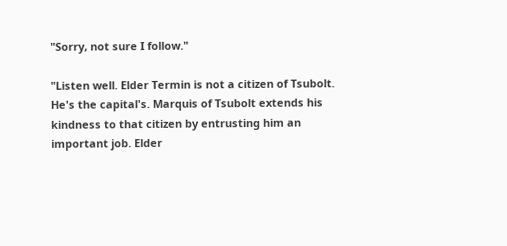"Sorry, not sure I follow."

"Listen well. Elder Termin is not a citizen of Tsubolt. He's the capital's. Marquis of Tsubolt extends his kindness to that citizen by entrusting him an important job. Elder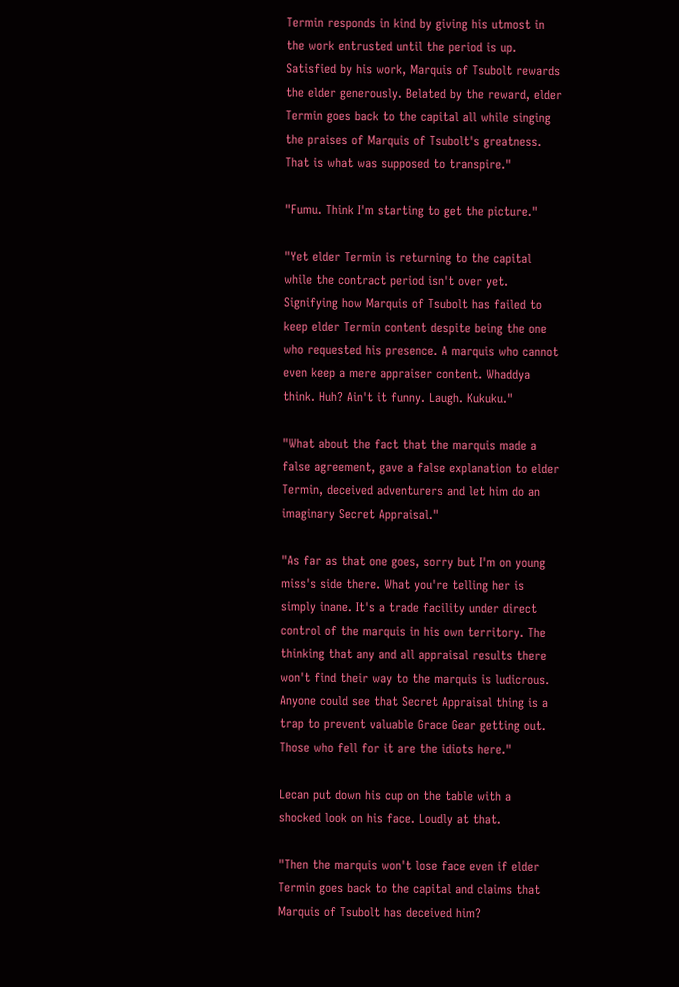Termin responds in kind by giving his utmost in the work entrusted until the period is up. Satisfied by his work, Marquis of Tsubolt rewards the elder generously. Belated by the reward, elder Termin goes back to the capital all while singing the praises of Marquis of Tsubolt's greatness. That is what was supposed to transpire."

"Fumu. Think I'm starting to get the picture."

"Yet elder Termin is returning to the capital while the contract period isn't over yet. Signifying how Marquis of Tsubolt has failed to keep elder Termin content despite being the one who requested his presence. A marquis who cannot even keep a mere appraiser content. Whaddya think. Huh? Ain't it funny. Laugh. Kukuku."

"What about the fact that the marquis made a false agreement, gave a false explanation to elder Termin, deceived adventurers and let him do an imaginary Secret Appraisal."

"As far as that one goes, sorry but I'm on young miss's side there. What you're telling her is simply inane. It's a trade facility under direct control of the marquis in his own territory. The thinking that any and all appraisal results there won't find their way to the marquis is ludicrous. Anyone could see that Secret Appraisal thing is a trap to prevent valuable Grace Gear getting out. Those who fell for it are the idiots here."

Lecan put down his cup on the table with a shocked look on his face. Loudly at that.

"Then the marquis won't lose face even if elder Termin goes back to the capital and claims that Marquis of Tsubolt has deceived him?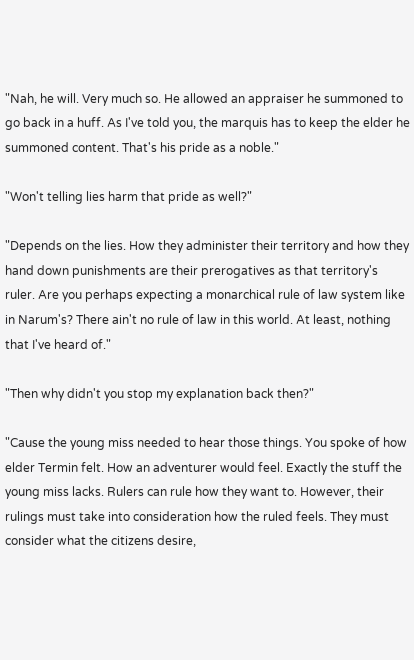"Nah, he will. Very much so. He allowed an appraiser he summoned to go back in a huff. As I've told you, the marquis has to keep the elder he summoned content. That's his pride as a noble."

"Won't telling lies harm that pride as well?"

"Depends on the lies. How they administer their territory and how they hand down punishments are their prerogatives as that territory's ruler. Are you perhaps expecting a monarchical rule of law system like in Narum's? There ain't no rule of law in this world. At least, nothing that I've heard of."

"Then why didn't you stop my explanation back then?"

"Cause the young miss needed to hear those things. You spoke of how elder Termin felt. How an adventurer would feel. Exactly the stuff the young miss lacks. Rulers can rule how they want to. However, their rulings must take into consideration how the ruled feels. They must consider what the citizens desire,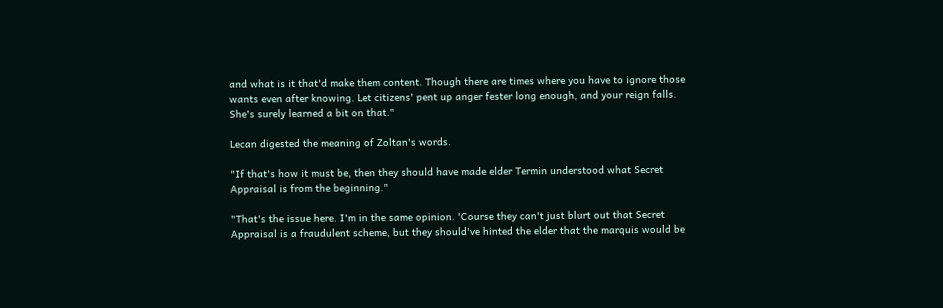and what is it that'd make them content. Though there are times where you have to ignore those wants even after knowing. Let citizens' pent up anger fester long enough, and your reign falls. She's surely learned a bit on that."

Lecan digested the meaning of Zoltan's words.

"If that's how it must be, then they should have made elder Termin understood what Secret Appraisal is from the beginning."

"That's the issue here. I'm in the same opinion. 'Course they can't just blurt out that Secret Appraisal is a fraudulent scheme, but they should've hinted the elder that the marquis would be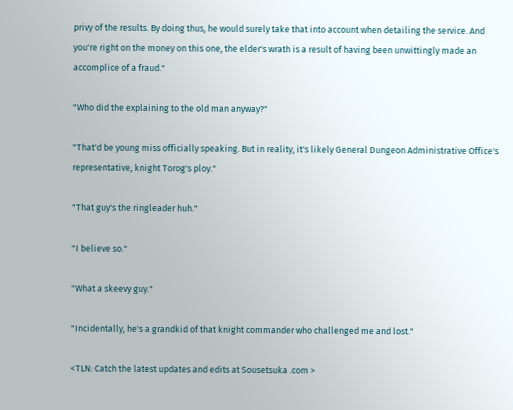privy of the results. By doing thus, he would surely take that into account when detailing the service. And you're right on the money on this one, the elder's wrath is a result of having been unwittingly made an accomplice of a fraud."

"Who did the explaining to the old man anyway?"

"That'd be young miss officially speaking. But in reality, it's likely General Dungeon Administrative Office's representative, knight Torog's ploy."

"That guy's the ringleader huh."

"I believe so."

"What a skeevy guy."

"Incidentally, he's a grandkid of that knight commander who challenged me and lost."

<TLN: Catch the latest updates and edits at Sousetsuka .com >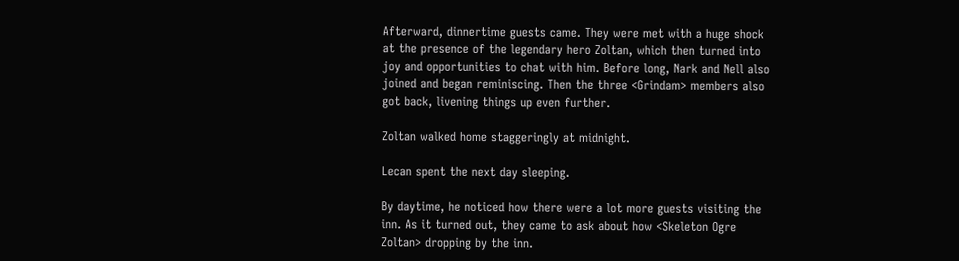Afterward, dinnertime guests came. They were met with a huge shock at the presence of the legendary hero Zoltan, which then turned into joy and opportunities to chat with him. Before long, Nark and Nell also joined and began reminiscing. Then the three <Grindam> members also got back, livening things up even further.

Zoltan walked home staggeringly at midnight.

Lecan spent the next day sleeping.

By daytime, he noticed how there were a lot more guests visiting the inn. As it turned out, they came to ask about how <Skeleton Ogre Zoltan> dropping by the inn.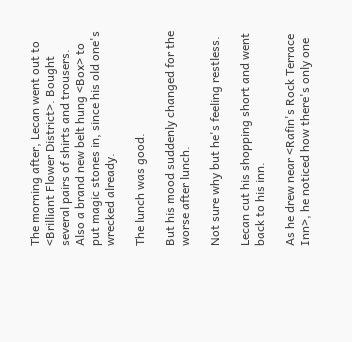The morning after, Lecan went out to <Brilliant Flower District>. Bought several pairs of shirts and trousers. Also a brand new belt hung <Box> to put magic stones in, since his old one's wrecked already.

The lunch was good.

But his mood suddenly changed for the worse after lunch.

Not sure why but he's feeling restless.

Lecan cut his shopping short and went back to his inn.

As he drew near <Rafin's Rock Terrace Inn>, he noticed how there's only one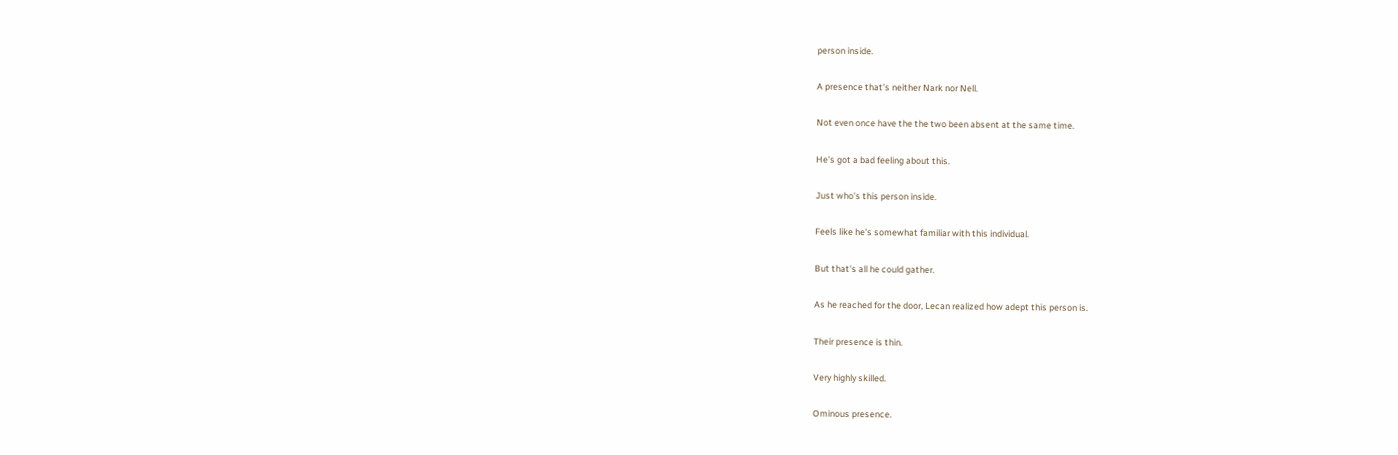person inside.

A presence that's neither Nark nor Nell.

Not even once have the the two been absent at the same time.

He's got a bad feeling about this.

Just who's this person inside.

Feels like he's somewhat familiar with this individual.

But that's all he could gather.

As he reached for the door, Lecan realized how adept this person is.

Their presence is thin.

Very highly skilled.

Ominous presence.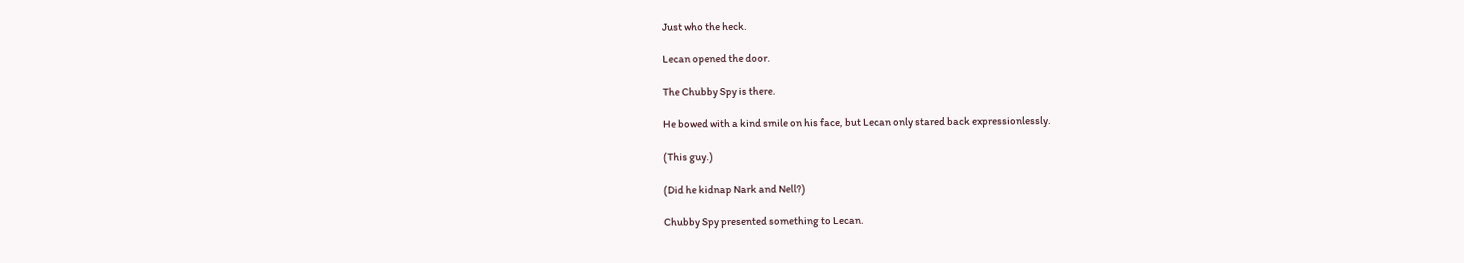Just who the heck.

Lecan opened the door.

The Chubby Spy is there.

He bowed with a kind smile on his face, but Lecan only stared back expressionlessly.

(This guy.)

(Did he kidnap Nark and Nell?)

Chubby Spy presented something to Lecan.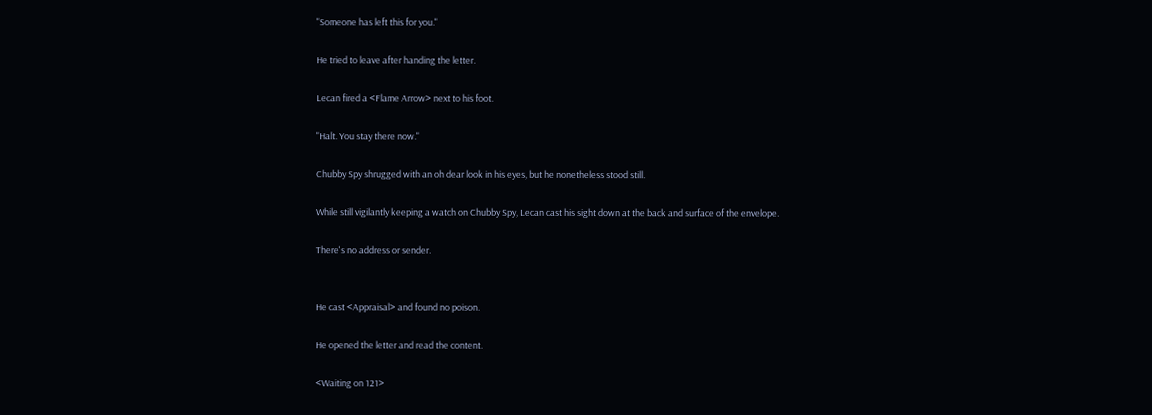"Someone has left this for you."

He tried to leave after handing the letter.

Lecan fired a <Flame Arrow> next to his foot.

"Halt. You stay there now."

Chubby Spy shrugged with an oh dear look in his eyes, but he nonetheless stood still.

While still vigilantly keeping a watch on Chubby Spy, Lecan cast his sight down at the back and surface of the envelope.

There's no address or sender.


He cast <Appraisal> and found no poison.

He opened the letter and read the content.

<Waiting on 121>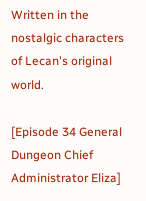Written in the nostalgic characters of Lecan's original world.

[Episode 34 General Dungeon Chief Administrator Eliza]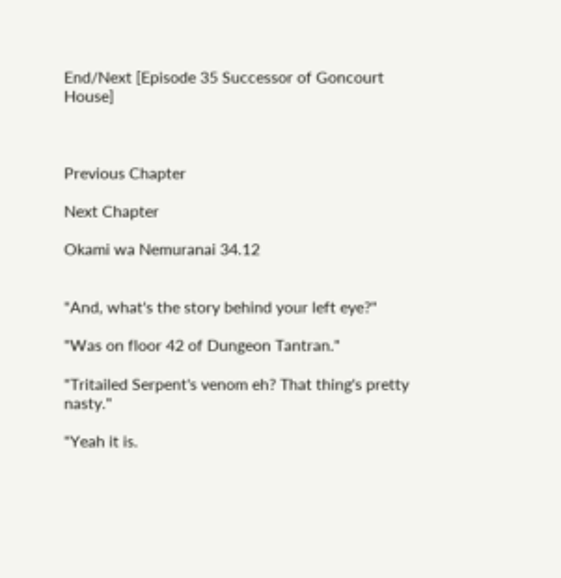End/Next [Episode 35 Successor of Goncourt House]



Previous Chapter

Next Chapter

Okami wa Nemuranai 34.12


"And, what's the story behind your left eye?"

"Was on floor 42 of Dungeon Tantran."

"Tritailed Serpent's venom eh? That thing's pretty nasty."

"Yeah it is.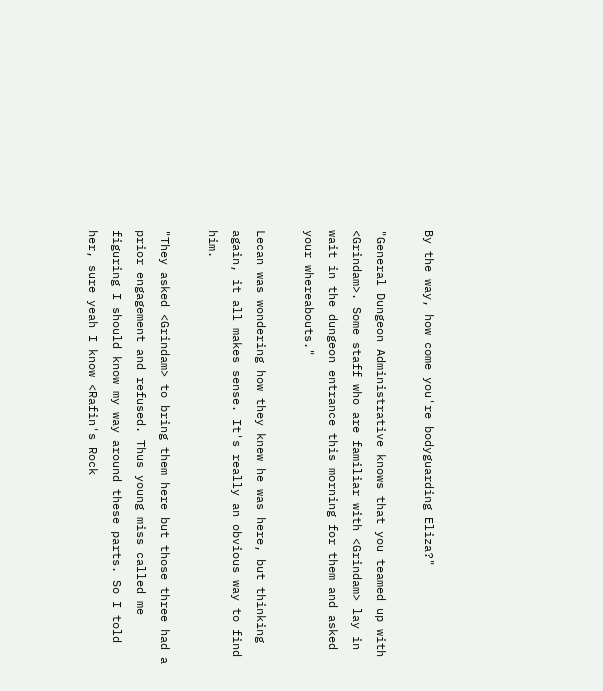By the way, how come you're bodyguarding Eliza?"

"General Dungeon Administrative knows that you teamed up with <Grindam>. Some staff who are familiar with <Grindam> lay in wait in the dungeon entrance this morning for them and asked your whereabouts."

Lecan was wondering how they knew he was here, but thinking again, it all makes sense. It's really an obvious way to find him.

"They asked <Grindam> to bring them here but those three had a prior engagement and refused. Thus young miss called me figuring I should know my way around these parts. So I told her, sure yeah I know <Rafin's Rock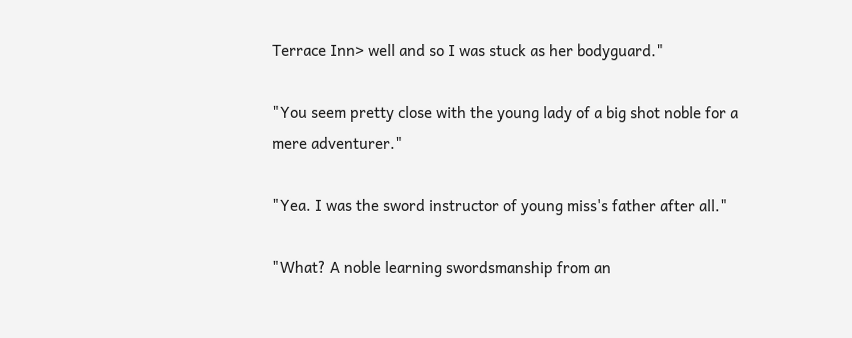Terrace Inn> well and so I was stuck as her bodyguard."

"You seem pretty close with the young lady of a big shot noble for a mere adventurer."

"Yea. I was the sword instructor of young miss's father after all."

"What? A noble learning swordsmanship from an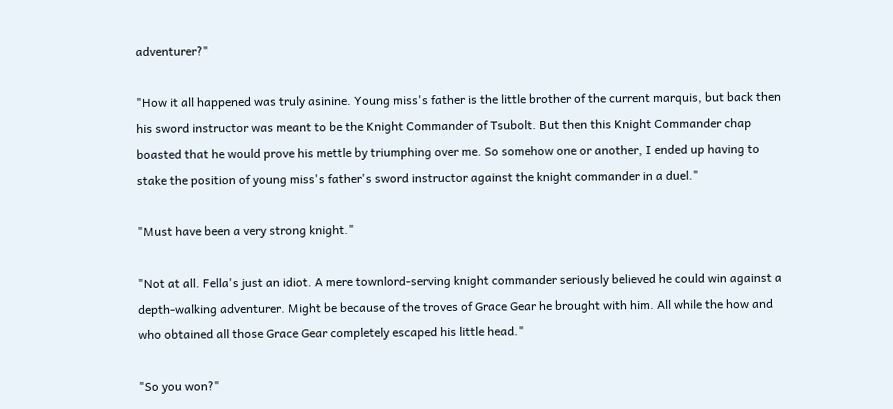adventurer?"

"How it all happened was truly asinine. Young miss's father is the little brother of the current marquis, but back then his sword instructor was meant to be the Knight Commander of Tsubolt. But then this Knight Commander chap boasted that he would prove his mettle by triumphing over me. So somehow one or another, I ended up having to stake the position of young miss's father's sword instructor against the knight commander in a duel."

"Must have been a very strong knight."

"Not at all. Fella's just an idiot. A mere townlord-serving knight commander seriously believed he could win against a depth-walking adventurer. Might be because of the troves of Grace Gear he brought with him. All while the how and who obtained all those Grace Gear completely escaped his little head."

"So you won?"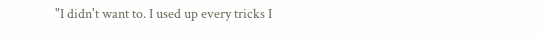"I didn't want to. I used up every tricks I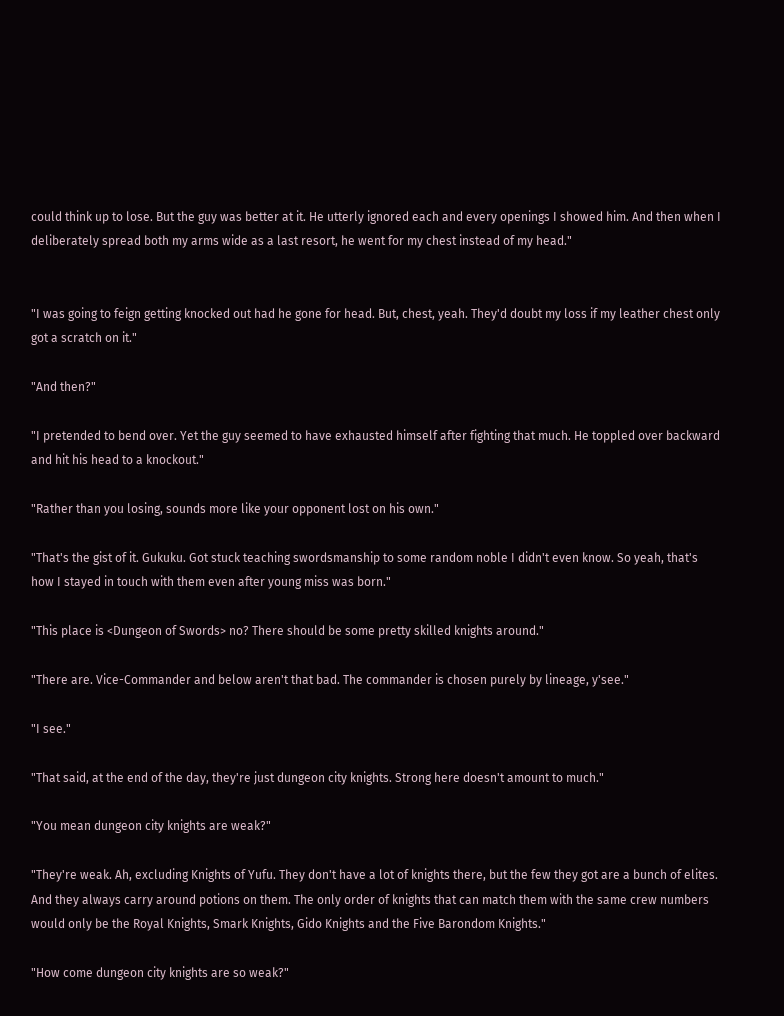could think up to lose. But the guy was better at it. He utterly ignored each and every openings I showed him. And then when I deliberately spread both my arms wide as a last resort, he went for my chest instead of my head."


"I was going to feign getting knocked out had he gone for head. But, chest, yeah. They'd doubt my loss if my leather chest only got a scratch on it."

"And then?"

"I pretended to bend over. Yet the guy seemed to have exhausted himself after fighting that much. He toppled over backward and hit his head to a knockout."

"Rather than you losing, sounds more like your opponent lost on his own."

"That's the gist of it. Gukuku. Got stuck teaching swordsmanship to some random noble I didn't even know. So yeah, that's how I stayed in touch with them even after young miss was born."

"This place is <Dungeon of Swords> no? There should be some pretty skilled knights around."

"There are. Vice-Commander and below aren't that bad. The commander is chosen purely by lineage, y'see."

"I see."

"That said, at the end of the day, they're just dungeon city knights. Strong here doesn't amount to much."

"You mean dungeon city knights are weak?"

"They're weak. Ah, excluding Knights of Yufu. They don't have a lot of knights there, but the few they got are a bunch of elites. And they always carry around potions on them. The only order of knights that can match them with the same crew numbers would only be the Royal Knights, Smark Knights, Gido Knights and the Five Barondom Knights."

"How come dungeon city knights are so weak?"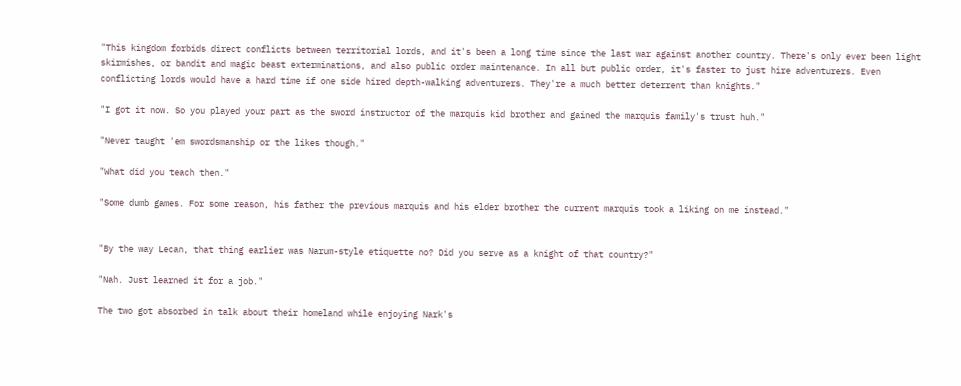"This kingdom forbids direct conflicts between territorial lords, and it's been a long time since the last war against another country. There's only ever been light skirmishes, or bandit and magic beast exterminations, and also public order maintenance. In all but public order, it's faster to just hire adventurers. Even conflicting lords would have a hard time if one side hired depth-walking adventurers. They're a much better deterrent than knights."

"I got it now. So you played your part as the sword instructor of the marquis kid brother and gained the marquis family's trust huh."

"Never taught 'em swordsmanship or the likes though."

"What did you teach then."

"Some dumb games. For some reason, his father the previous marquis and his elder brother the current marquis took a liking on me instead."


"By the way Lecan, that thing earlier was Narum-style etiquette no? Did you serve as a knight of that country?"

"Nah. Just learned it for a job."

The two got absorbed in talk about their homeland while enjoying Nark's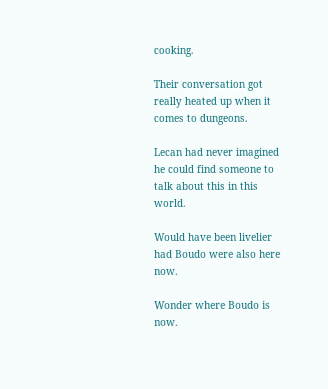cooking.

Their conversation got really heated up when it comes to dungeons.

Lecan had never imagined he could find someone to talk about this in this world.

Would have been livelier had Boudo were also here now.

Wonder where Boudo is now.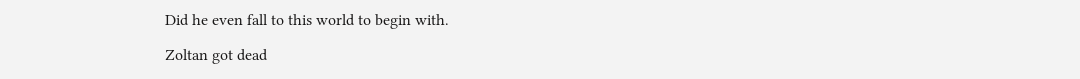Did he even fall to this world to begin with.

Zoltan got dead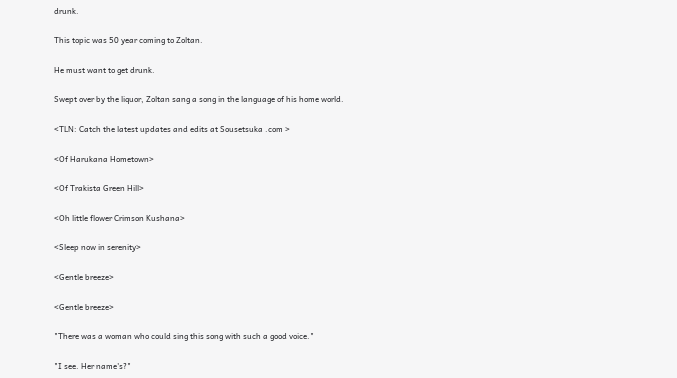drunk.

This topic was 50 year coming to Zoltan.

He must want to get drunk.

Swept over by the liquor, Zoltan sang a song in the language of his home world.

<TLN: Catch the latest updates and edits at Sousetsuka .com >

<Of Harukana Hometown>

<Of Trakista Green Hill>

<Oh little flower Crimson Kushana>

<Sleep now in serenity>

<Gentle breeze>

<Gentle breeze>

"There was a woman who could sing this song with such a good voice."

"I see. Her name's?"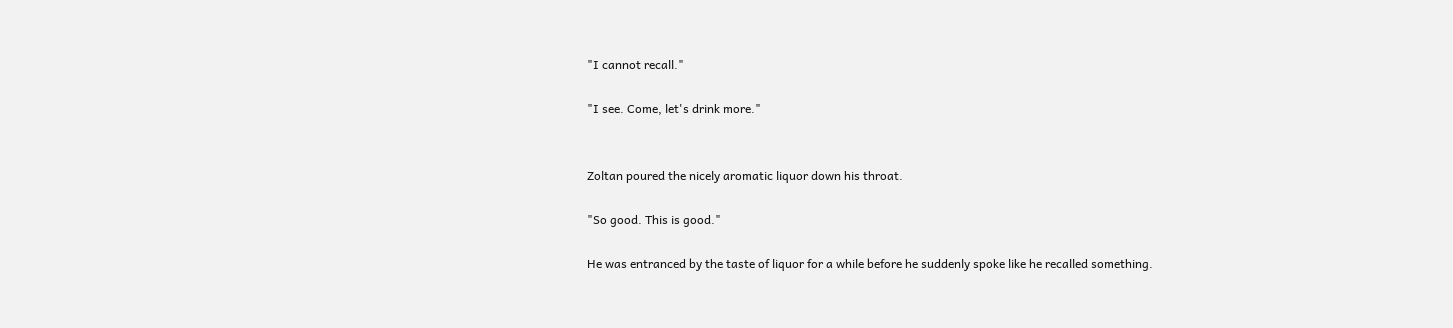"I cannot recall."

"I see. Come, let's drink more."


Zoltan poured the nicely aromatic liquor down his throat.

"So good. This is good."

He was entranced by the taste of liquor for a while before he suddenly spoke like he recalled something.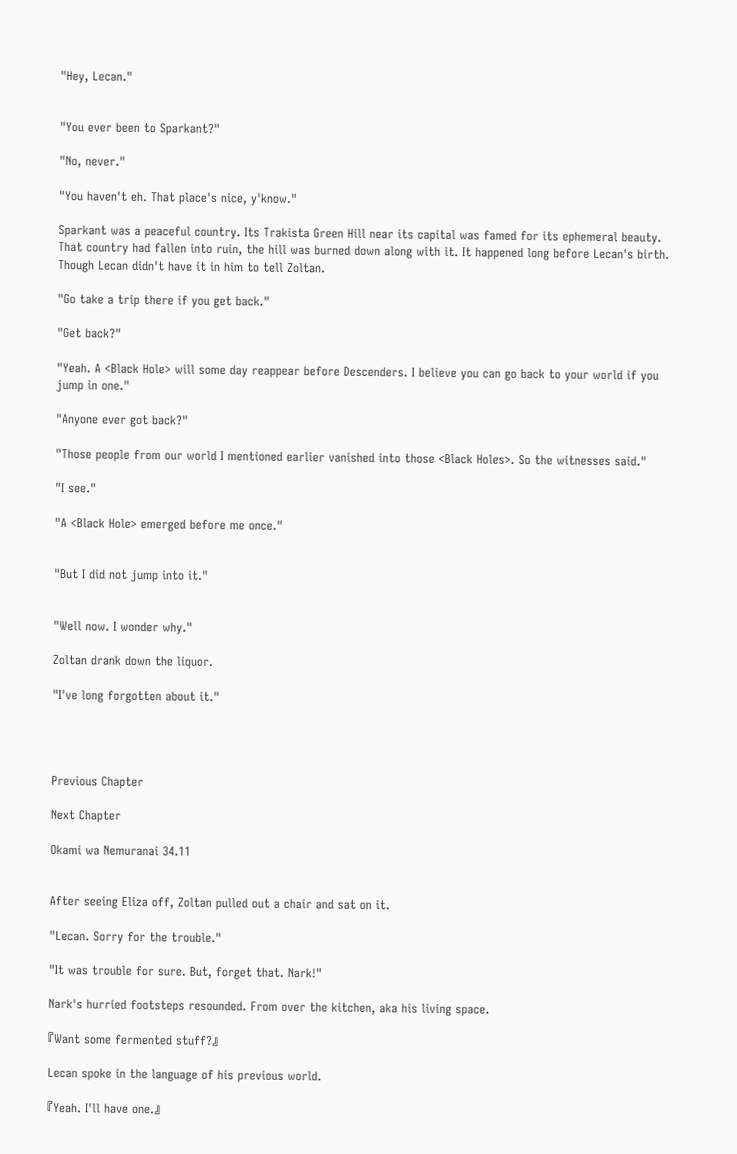"Hey, Lecan."


"You ever been to Sparkant?"

"No, never."

"You haven't eh. That place's nice, y'know."

Sparkant was a peaceful country. Its Trakista Green Hill near its capital was famed for its ephemeral beauty. That country had fallen into ruin, the hill was burned down along with it. It happened long before Lecan's birth. Though Lecan didn't have it in him to tell Zoltan.

"Go take a trip there if you get back."

"Get back?"

"Yeah. A <Black Hole> will some day reappear before Descenders. I believe you can go back to your world if you jump in one."

"Anyone ever got back?"

"Those people from our world I mentioned earlier vanished into those <Black Holes>. So the witnesses said."

"I see."

"A <Black Hole> emerged before me once."


"But I did not jump into it."


"Well now. I wonder why."

Zoltan drank down the liquor.

"I've long forgotten about it."




Previous Chapter

Next Chapter

Okami wa Nemuranai 34.11


After seeing Eliza off, Zoltan pulled out a chair and sat on it.

"Lecan. Sorry for the trouble."

"It was trouble for sure. But, forget that. Nark!"

Nark's hurried footsteps resounded. From over the kitchen, aka his living space.

『Want some fermented stuff?』

Lecan spoke in the language of his previous world.

『Yeah. I'll have one.』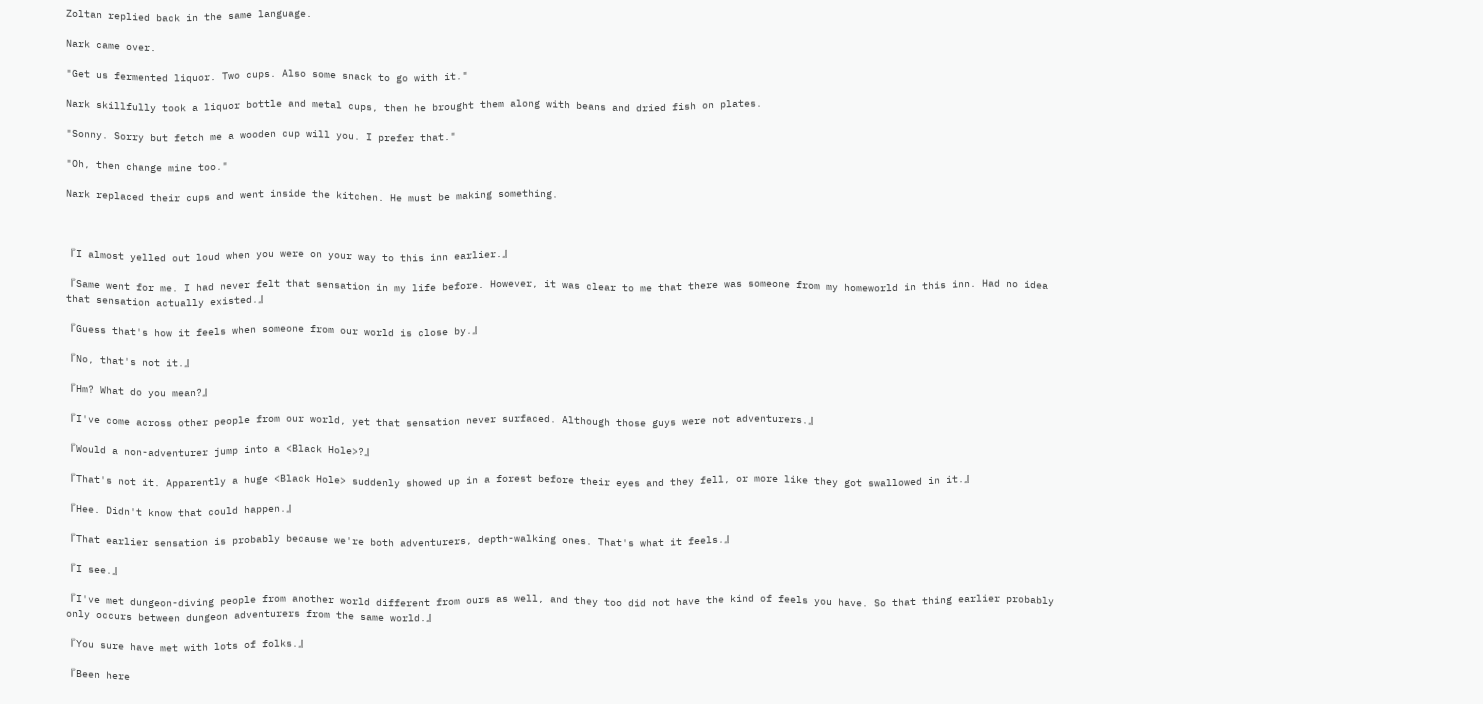Zoltan replied back in the same language.

Nark came over.

"Get us fermented liquor. Two cups. Also some snack to go with it."

Nark skillfully took a liquor bottle and metal cups, then he brought them along with beans and dried fish on plates.

"Sonny. Sorry but fetch me a wooden cup will you. I prefer that."

"Oh, then change mine too."

Nark replaced their cups and went inside the kitchen. He must be making something.



『I almost yelled out loud when you were on your way to this inn earlier.』

『Same went for me. I had never felt that sensation in my life before. However, it was clear to me that there was someone from my homeworld in this inn. Had no idea that sensation actually existed.』

『Guess that's how it feels when someone from our world is close by.』

『No, that's not it.』

『Hm? What do you mean?』

『I've come across other people from our world, yet that sensation never surfaced. Although those guys were not adventurers.』

『Would a non-adventurer jump into a <Black Hole>?』

『That's not it. Apparently a huge <Black Hole> suddenly showed up in a forest before their eyes and they fell, or more like they got swallowed in it.』

『Hee. Didn't know that could happen.』

『That earlier sensation is probably because we're both adventurers, depth-walking ones. That's what it feels.』

『I see.』

『I've met dungeon-diving people from another world different from ours as well, and they too did not have the kind of feels you have. So that thing earlier probably only occurs between dungeon adventurers from the same world.』

『You sure have met with lots of folks.』

『Been here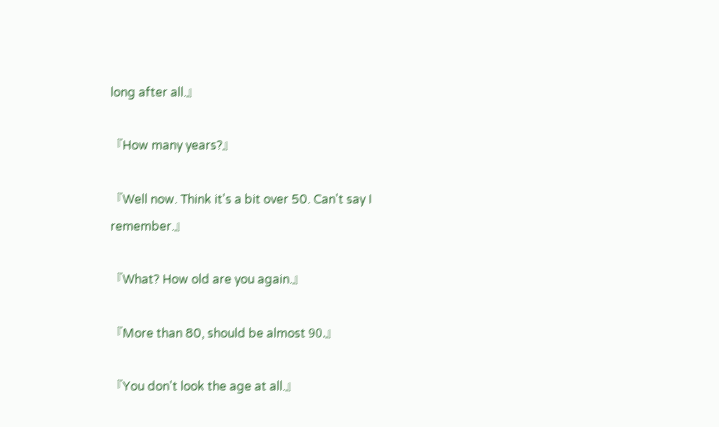long after all.』

『How many years?』

『Well now. Think it's a bit over 50. Can't say I remember.』

『What? How old are you again.』

『More than 80, should be almost 90.』

『You don't look the age at all.』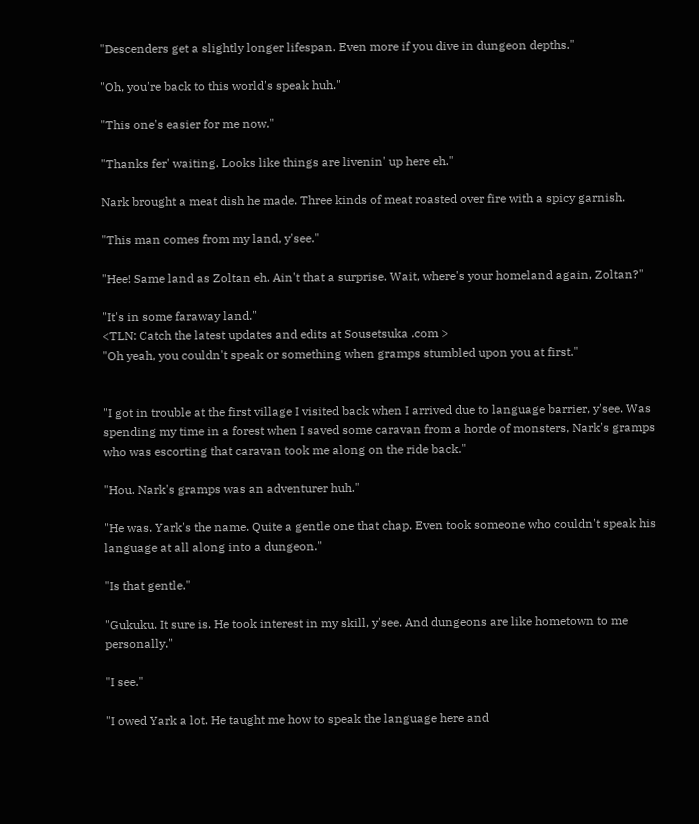"Descenders get a slightly longer lifespan. Even more if you dive in dungeon depths."

"Oh, you're back to this world's speak huh."

"This one's easier for me now."

"Thanks fer' waiting. Looks like things are livenin' up here eh."

Nark brought a meat dish he made. Three kinds of meat roasted over fire with a spicy garnish.

"This man comes from my land, y'see."

"Hee! Same land as Zoltan eh. Ain't that a surprise. Wait, where's your homeland again, Zoltan?"

"It's in some faraway land."
<TLN: Catch the latest updates and edits at Sousetsuka .com >
"Oh yeah, you couldn't speak or something when gramps stumbled upon you at first."


"I got in trouble at the first village I visited back when I arrived due to language barrier, y'see. Was spending my time in a forest when I saved some caravan from a horde of monsters, Nark's gramps who was escorting that caravan took me along on the ride back."

"Hou. Nark's gramps was an adventurer huh."

"He was. Yark's the name. Quite a gentle one that chap. Even took someone who couldn't speak his language at all along into a dungeon."

"Is that gentle."

"Gukuku. It sure is. He took interest in my skill, y'see. And dungeons are like hometown to me personally."

"I see."

"I owed Yark a lot. He taught me how to speak the language here and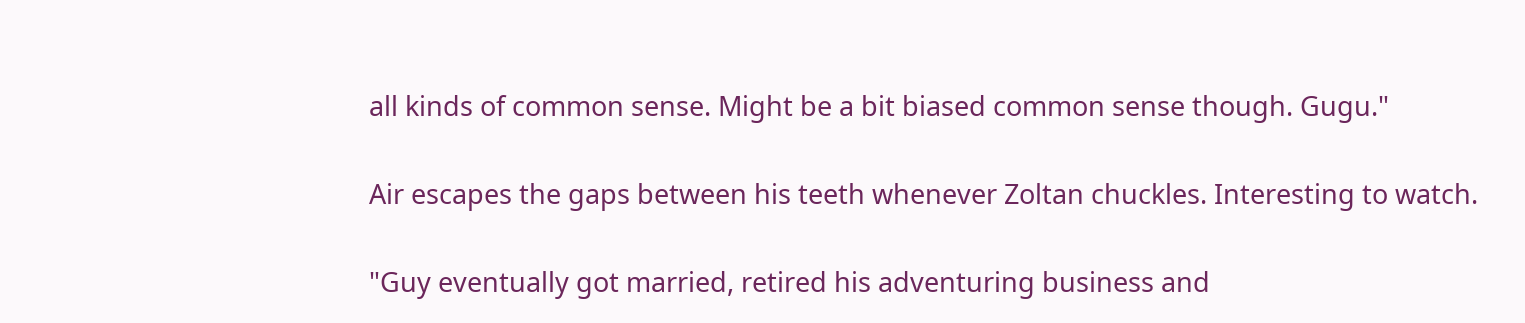all kinds of common sense. Might be a bit biased common sense though. Gugu."

Air escapes the gaps between his teeth whenever Zoltan chuckles. Interesting to watch.

"Guy eventually got married, retired his adventuring business and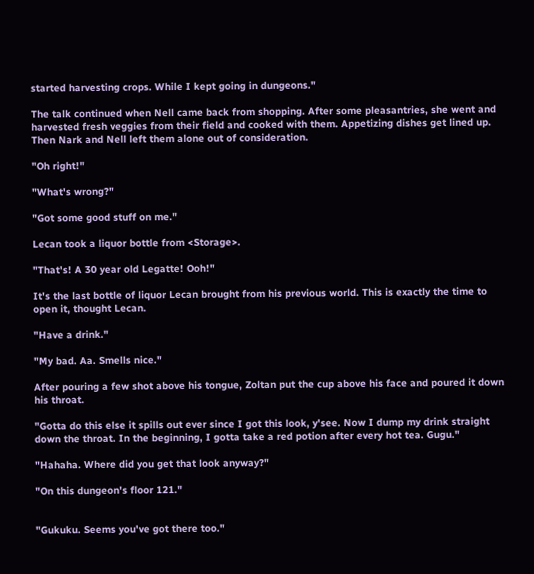started harvesting crops. While I kept going in dungeons."

The talk continued when Nell came back from shopping. After some pleasantries, she went and harvested fresh veggies from their field and cooked with them. Appetizing dishes get lined up. Then Nark and Nell left them alone out of consideration.

"Oh right!"

"What's wrong?"

"Got some good stuff on me."

Lecan took a liquor bottle from <Storage>.

"That's! A 30 year old Legatte! Ooh!"

It's the last bottle of liquor Lecan brought from his previous world. This is exactly the time to open it, thought Lecan.

"Have a drink."

"My bad. Aa. Smells nice."

After pouring a few shot above his tongue, Zoltan put the cup above his face and poured it down his throat.

"Gotta do this else it spills out ever since I got this look, y'see. Now I dump my drink straight down the throat. In the beginning, I gotta take a red potion after every hot tea. Gugu."

"Hahaha. Where did you get that look anyway?"

"On this dungeon's floor 121."


"Gukuku. Seems you've got there too."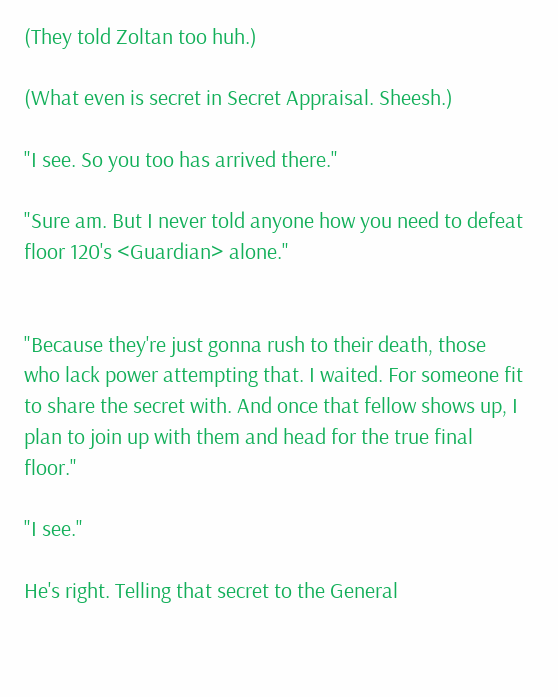(They told Zoltan too huh.)

(What even is secret in Secret Appraisal. Sheesh.)

"I see. So you too has arrived there."

"Sure am. But I never told anyone how you need to defeat floor 120's <Guardian> alone."


"Because they're just gonna rush to their death, those who lack power attempting that. I waited. For someone fit to share the secret with. And once that fellow shows up, I plan to join up with them and head for the true final floor."

"I see."

He's right. Telling that secret to the General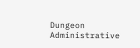Dungeon Administrative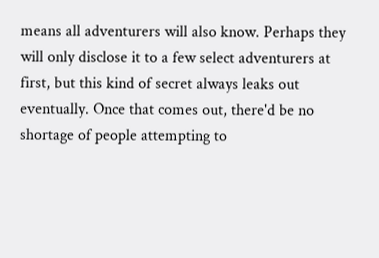means all adventurers will also know. Perhaps they will only disclose it to a few select adventurers at first, but this kind of secret always leaks out eventually. Once that comes out, there'd be no shortage of people attempting to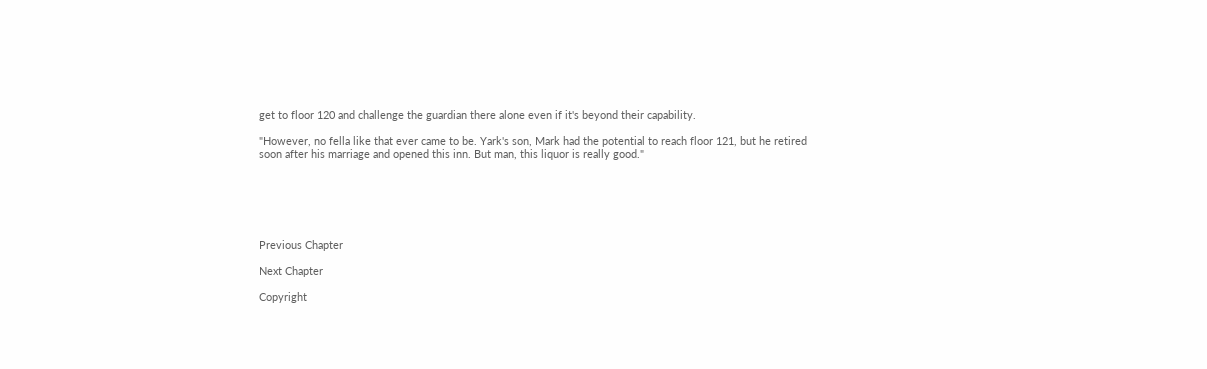get to floor 120 and challenge the guardian there alone even if it's beyond their capability.

"However, no fella like that ever came to be. Yark's son, Mark had the potential to reach floor 121, but he retired soon after his marriage and opened this inn. But man, this liquor is really good."






Previous Chapter

Next Chapter

Copyright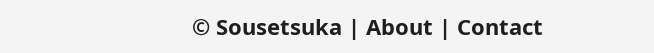© Sousetsuka | About | Contact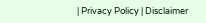| Privacy Policy | Disclaimer